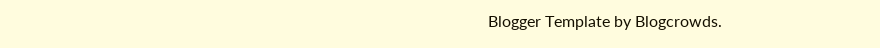Blogger Template by Blogcrowds.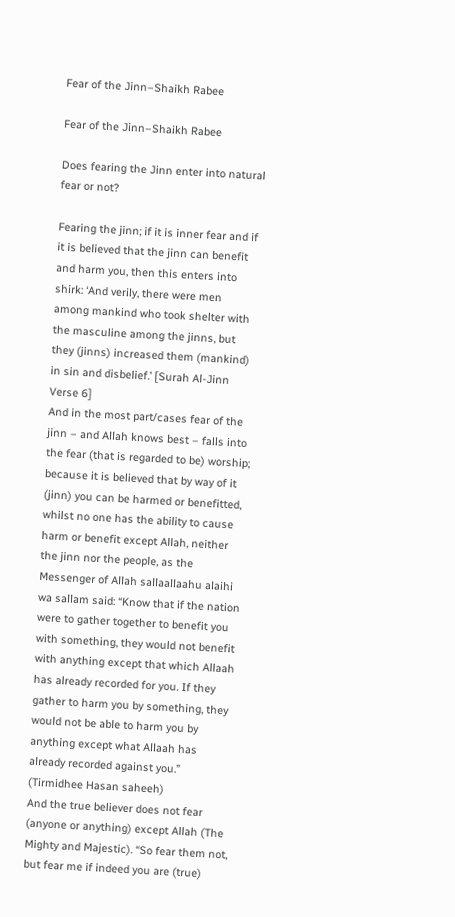Fear of the Jinn–Shaikh Rabee

Fear of the Jinn–Shaikh Rabee

Does fearing the Jinn enter into natural fear or not?

Fearing the jinn; if it is inner fear and if it is believed that the jinn can benefit and harm you, then this enters into shirk: ‘And verily, there were men among mankind who took shelter with the masculine among the jinns, but they (jinns) increased them (mankind) in sin and disbelief.’ [Surah Al-Jinn Verse 6]
And in the most part/cases fear of the jinn – and Allah knows best – falls into the fear (that is regarded to be) worship; because it is believed that by way of it (jinn) you can be harmed or benefitted, whilst no one has the ability to cause harm or benefit except Allah, neither the jinn nor the people, as the Messenger of Allah sallaallaahu alaihi wa sallam said: “Know that if the nation were to gather together to benefit you with something, they would not benefit with anything except that which Allaah has already recorded for you. If they gather to harm you by something, they would not be able to harm you by anything except what Allaah has already recorded against you.” (Tirmidhee Hasan saheeh)
And the true believer does not fear (anyone or anything) except Allah (The Mighty and Majestic). “So fear them not, but fear me if indeed you are (true)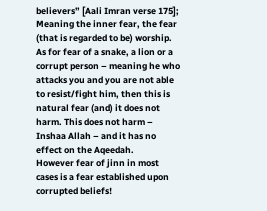believers” [Aali Imran verse 175]; Meaning the inner fear, the fear (that is regarded to be) worship.  As for fear of a snake, a lion or a corrupt person – meaning he who attacks you and you are not able to resist/fight him, then this is natural fear (and) it does not harm. This does not harm – Inshaa Allah – and it has no effect on the Aqeedah.
However fear of jinn in most cases is a fear established upon corrupted beliefs!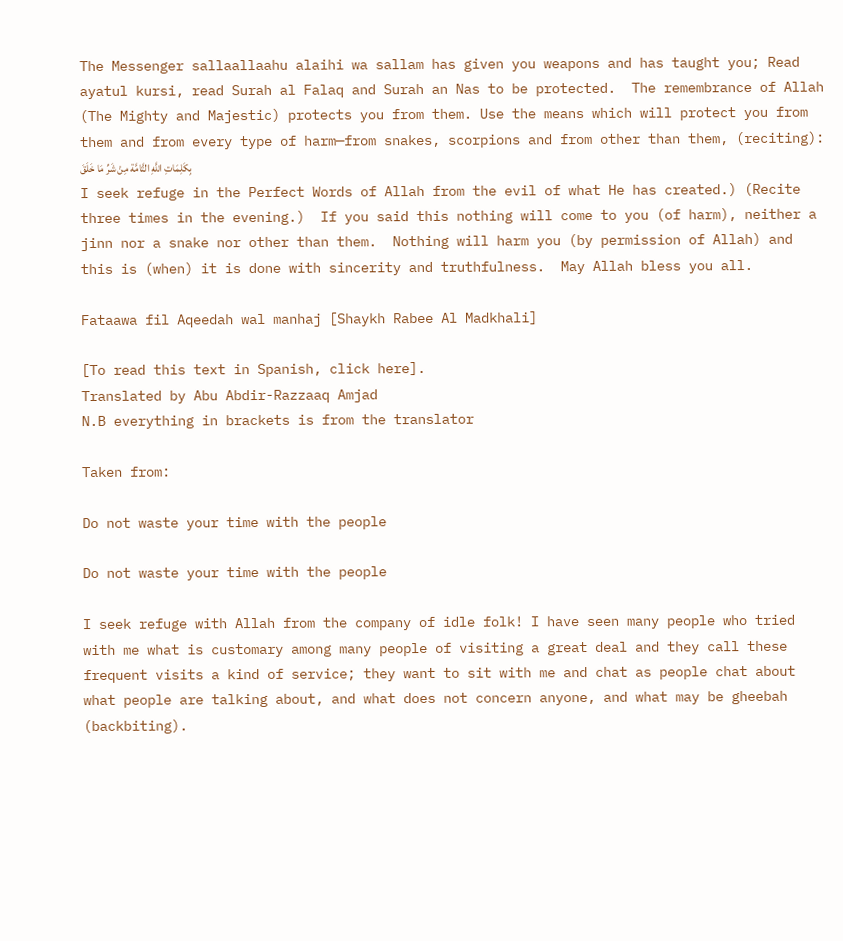The Messenger sallaallaahu alaihi wa sallam has given you weapons and has taught you; Read ayatul kursi, read Surah al Falaq and Surah an Nas to be protected.  The remembrance of Allah (The Mighty and Majestic) protects you from them. Use the means which will protect you from them and from every type of harm—from snakes, scorpions and from other than them, (reciting):    بِكَلِمَاتِ اللَّهِ التَّامَّة مِنْ شَرِّ مَا خَلَقَ
I seek refuge in the Perfect Words of Allah from the evil of what He has created.) (Recite three times in the evening.)  If you said this nothing will come to you (of harm), neither a jinn nor a snake nor other than them.  Nothing will harm you (by permission of Allah) and this is (when) it is done with sincerity and truthfulness.  May Allah bless you all.

Fataawa fil Aqeedah wal manhaj [Shaykh Rabee Al Madkhali]

[To read this text in Spanish, click here].
Translated by Abu Abdir-Razzaaq Amjad
N.B everything in brackets is from the translator

Taken from:

Do not waste your time with the people

Do not waste your time with the people

I seek refuge with Allah from the company of idle folk! I have seen many people who tried with me what is customary among many people of visiting a great deal and they call these frequent visits a kind of service; they want to sit with me and chat as people chat about what people are talking about, and what does not concern anyone, and what may be gheebah (backbiting).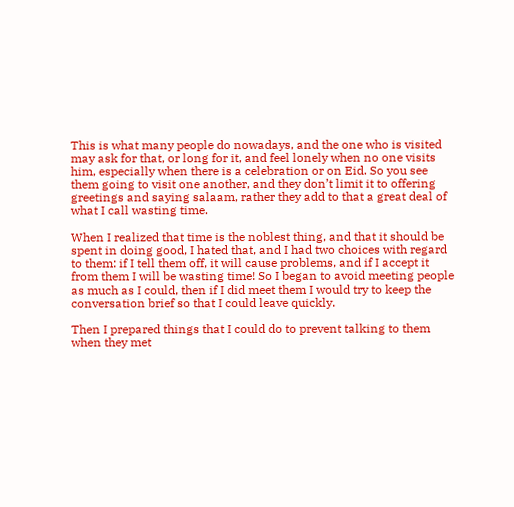This is what many people do nowadays, and the one who is visited may ask for that, or long for it, and feel lonely when no one visits him, especially when there is a celebration or on Eid. So you see them going to visit one another, and they don’t limit it to offering greetings and saying salaam, rather they add to that a great deal of what I call wasting time.

When I realized that time is the noblest thing, and that it should be spent in doing good, I hated that, and I had two choices with regard to them: if I tell them off, it will cause problems, and if I accept it from them I will be wasting time! So I began to avoid meeting people as much as I could, then if I did meet them I would try to keep the conversation brief so that I could leave quickly.

Then I prepared things that I could do to prevent talking to them when they met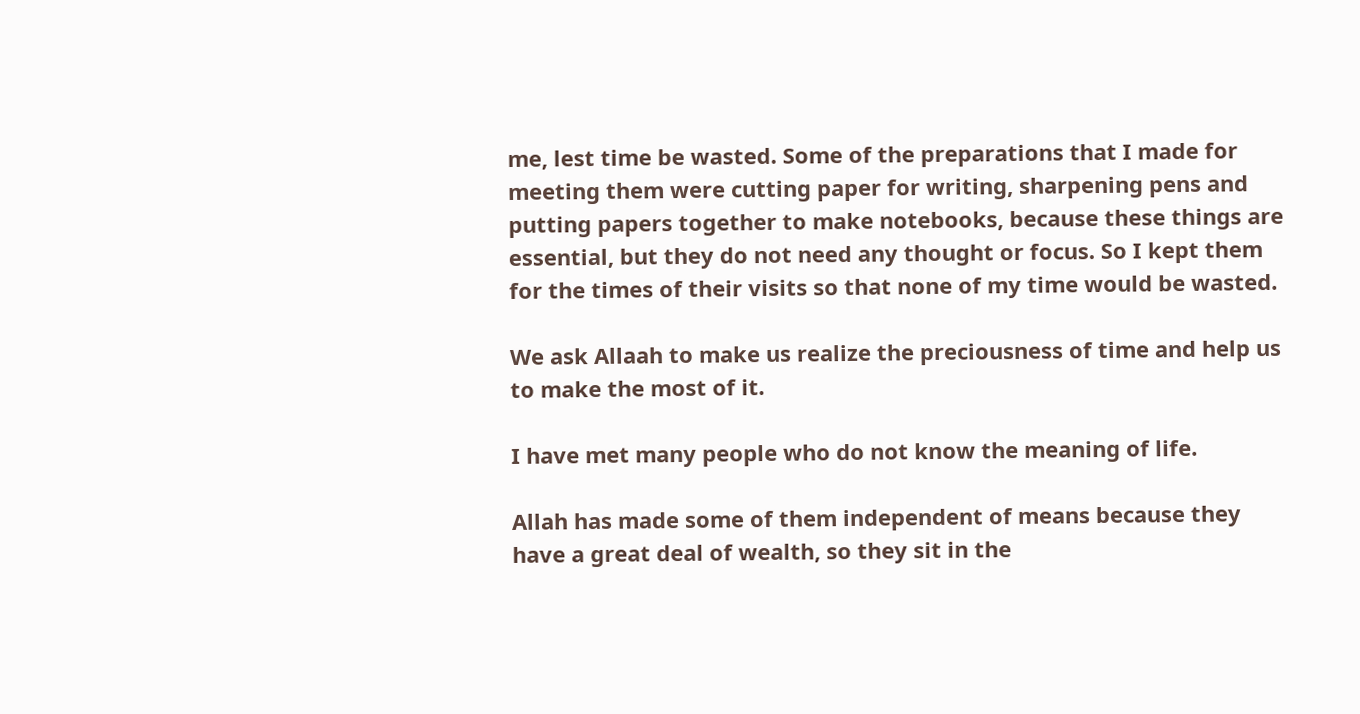me, lest time be wasted. Some of the preparations that I made for meeting them were cutting paper for writing, sharpening pens and putting papers together to make notebooks, because these things are essential, but they do not need any thought or focus. So I kept them for the times of their visits so that none of my time would be wasted.

We ask Allaah to make us realize the preciousness of time and help us to make the most of it.

I have met many people who do not know the meaning of life.

Allah has made some of them independent of means because they have a great deal of wealth, so they sit in the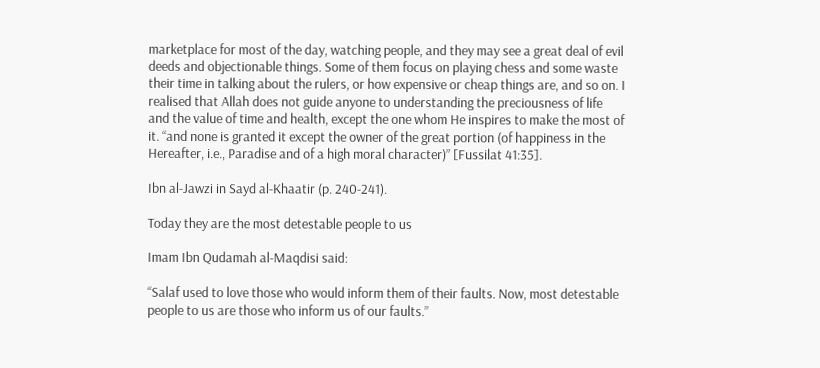marketplace for most of the day, watching people, and they may see a great deal of evil deeds and objectionable things. Some of them focus on playing chess and some waste their time in talking about the rulers, or how expensive or cheap things are, and so on. I realised that Allah does not guide anyone to understanding the preciousness of life and the value of time and health, except the one whom He inspires to make the most of it. “and none is granted it except the owner of the great portion (of happiness in the Hereafter, i.e., Paradise and of a high moral character)” [Fussilat 41:35].

Ibn al-Jawzi in Sayd al-Khaatir (p. 240-241).

Today they are the most detestable people to us

Imam Ibn Qudamah al-Maqdisi said:

“Salaf used to love those who would inform them of their faults. Now, most detestable people to us are those who inform us of our faults.”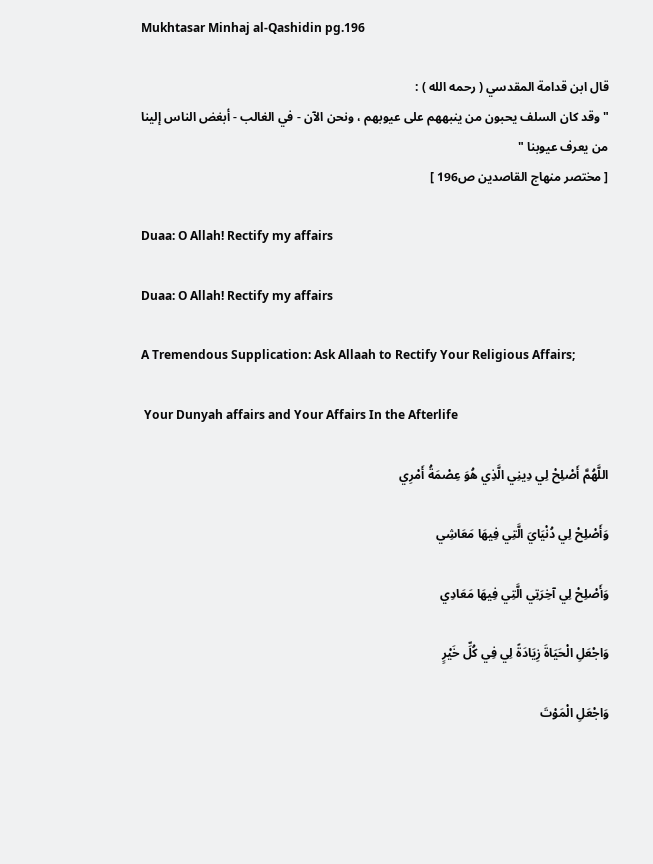Mukhtasar Minhaj al-Qashidin pg.196

قال ابن قدامة المقدسي ( رحمه الله ) :
" وقد كان السلف يحبون من ينبههم على عيوبهم ، ونحن الآن - في الغالب - أبغض الناس إلينا من يعرف عيوبنا "
[ مختصر منهاج القاصدين ص196 ]

Duaa: O Allah! Rectify my affairs

Duaa: O Allah! Rectify my affairs

A Tremendous Supplication: Ask Allaah to Rectify Your Religious Affairs;

 Your Dunyah affairs and Your Affairs In the Afterlife

اللَّهُمَّ أَصْلِحْ لِي دِينِي الَّذِي هُوَ عِصْمَةُ أَمْرِي

وَأَصْلِحْ لِي دُنْيَايَ الَّتِي فِيهَا مَعَاشِي

وَأَصْلِحْ لِي آخِرَتِي الَّتِي فِيهَا مَعَادِي

وَاجْعَلِ الْحَيَاةَ زِيَادَةً لِي فِي كُلِّ خَيْرٍ

وَاجْعَلِ الْمَوْتَ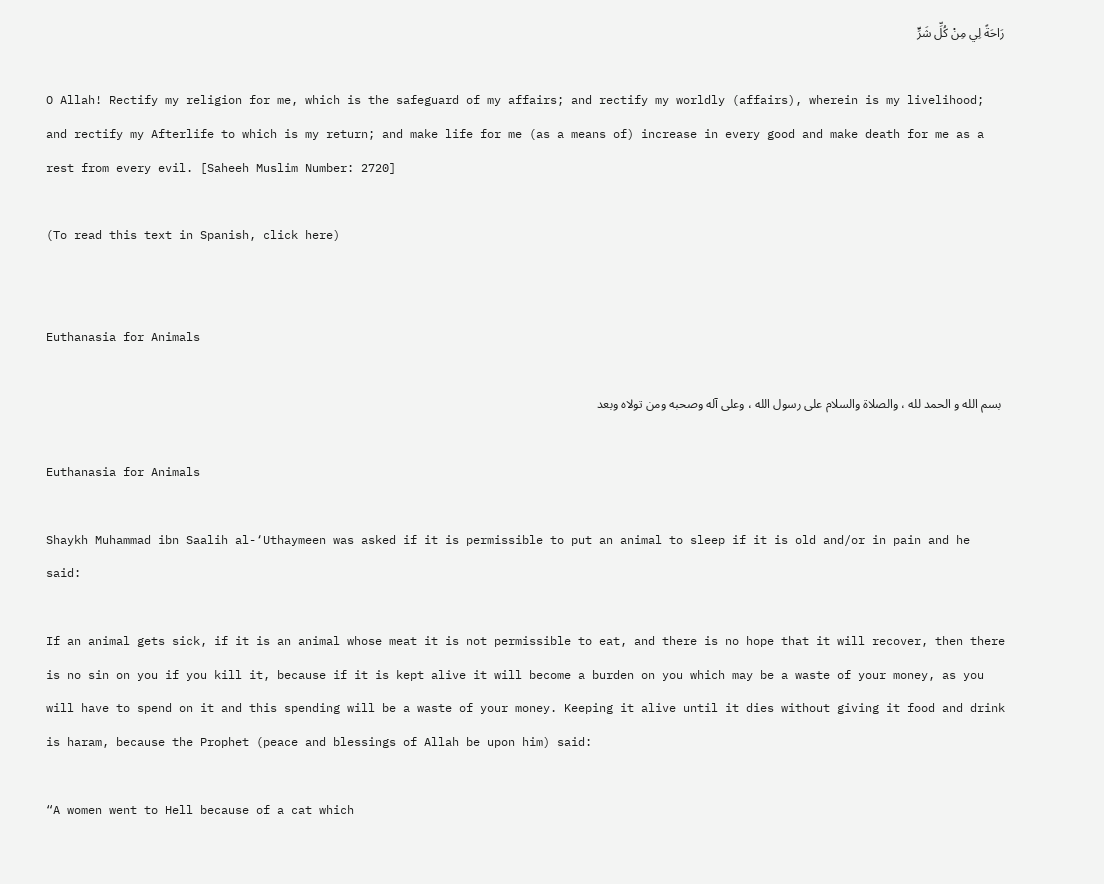رَاحَةً لِي مِنْ كُلِّ شَرٍّ

O Allah! Rectify my religion for me, which is the safeguard of my affairs; and rectify my worldly (affairs), wherein is my livelihood; and rectify my Afterlife to which is my return; and make life for me (as a means of) increase in every good and make death for me as a rest from every evil. [Saheeh Muslim Number: 2720]

(To read this text in Spanish, click here)


Euthanasia for Animals

 بسم الله و الحمد لله ، والصلاة والسلام على رسول الله ، وعلى آله وصحبه ومن تولاه وبعد

Euthanasia for Animals

Shaykh Muhammad ibn Saalih al-‘Uthaymeen was asked if it is permissible to put an animal to sleep if it is old and/or in pain and he said:

If an animal gets sick, if it is an animal whose meat it is not permissible to eat, and there is no hope that it will recover, then there is no sin on you if you kill it, because if it is kept alive it will become a burden on you which may be a waste of your money, as you will have to spend on it and this spending will be a waste of your money. Keeping it alive until it dies without giving it food and drink is haram, because the Prophet (peace and blessings of Allah be upon him) said:

“A women went to Hell because of a cat which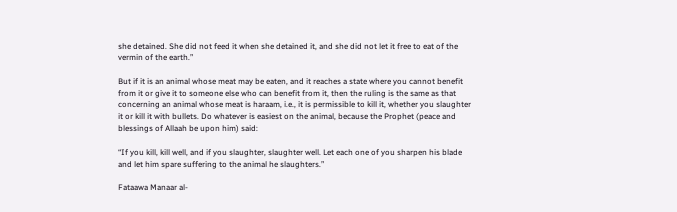she detained. She did not feed it when she detained it, and she did not let it free to eat of the vermin of the earth.”

But if it is an animal whose meat may be eaten, and it reaches a state where you cannot benefit from it or give it to someone else who can benefit from it, then the ruling is the same as that concerning an animal whose meat is haraam, i.e., it is permissible to kill it, whether you slaughter it or kill it with bullets. Do whatever is easiest on the animal, because the Prophet (peace and blessings of Allaah be upon him) said:

“If you kill, kill well, and if you slaughter, slaughter well. Let each one of you sharpen his blade and let him spare suffering to the animal he slaughters.”

Fataawa Manaar al-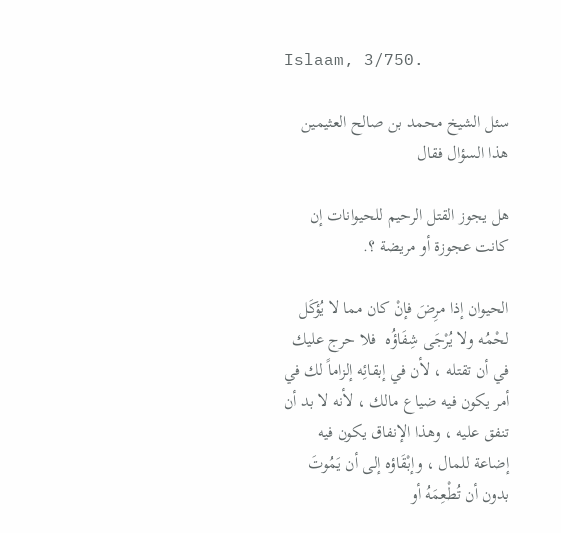Islaam, 3/750.

سئل الشيخ محمد بن صالح العثيمين هذا السؤال فقال

هل يجوز القتل الرحيم للحيوانات إن كانت عجوزة أو مريضة ؟.

الحيوان إذا مرِضَ فإنْ كان مما لا يُؤكَل لحْمُه ولا يُرْجَى شِفَاؤُه  فلا حرج عليك في أن تقتله ، لأن في إبقائِه إلزاماً لك في أمر يكون فيه ضياع مالك ، لأنه لا بد أن تنفق عليه ، وهذا الإنفاق يكون فيه إضاعة للمال ، وإبْقَاؤه إلى أن يَمُوتَ بدون أن تُطْعِمَهُ أو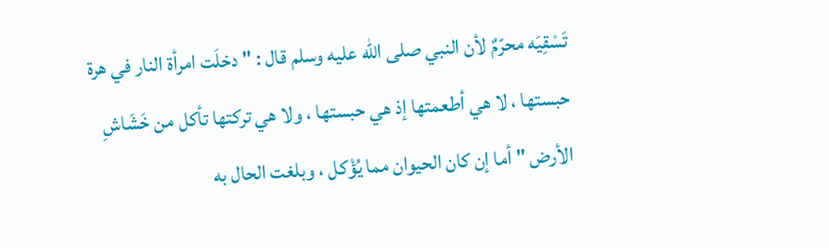تَسْقِيَه محرّمٌ لأن النبي صلى الله عليه وسلم قال : " دخلَت امرأة النار في هرة حبستها ، لا هي أطعمتها إذ هي حبستها ، ولا هي تركتها تأكل من خَشَاشِ الأرض " أما إن كان الحيوان مما يُؤْكل ، وبلغت الحال به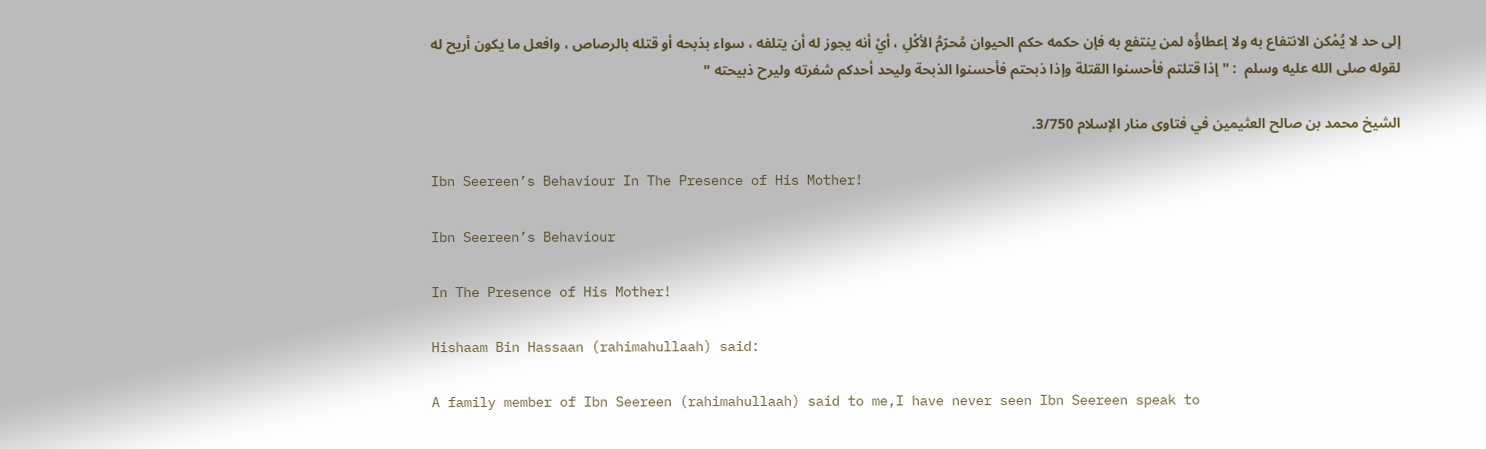إلى حد لا يُمْكن الانتفاع به ولا إعطاؤُه لمن ينتفع به فإن حكمه حكم الحيوان مُحرّمُ الأكْلِ ، أيْ أنه يجوز له أن يتلفه ، سواء بذبحه أو قتله بالرصاص ، وافعل ما يكون أريح له لقوله صلى الله عليه وسلم  : " إذا قتلتم فأحسنوا القتلة وإذا ذبحتم فأحسنوا الذبحة وليحد أحدكم شفرته وليرح ذبيحته "

الشيخ محمد بن صالح العثيمين في فتاوى منار الإسلام 3/750.

Ibn Seereen’s Behaviour In The Presence of His Mother!

Ibn Seereen’s Behaviour

In The Presence of His Mother!

Hishaam Bin Hassaan (rahimahullaah) said:

A family member of Ibn Seereen (rahimahullaah) said to me,I have never seen Ibn Seereen speak to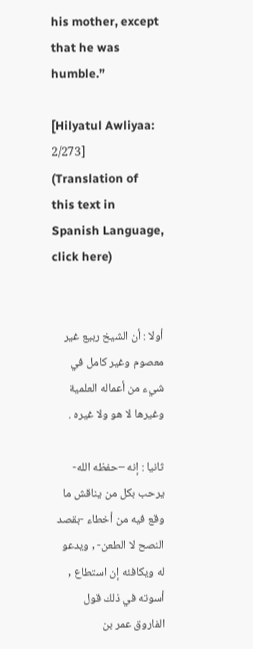his mother, except that he was humble.”

[Hilyatul Awliyaa: 2/273]
(Translation of this text in Spanish Language, click here)


أولا : أن الشيخ ربيع غير معصوم وغير كامل في شيء من أعماله العلمية وغيرها لا هو ولا غيره .

ثانيا : إنه –حفظه الله- يرحب بكل من يناقش ما وقع فيه من أخطاء -بقصد النصح لا الطعن- , ويدعو له ويكافئه إن استطاع , أسوته في ذلك قول الفاروق عمر بن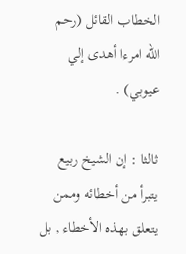الخطاب القائل (رحم الله امرءا أهدى إلي عيوبي) .

ثالثا : إن الشيخ ربيع يتبرأ من أخطائه وممن يتعلق بهذه الأخطاء , بل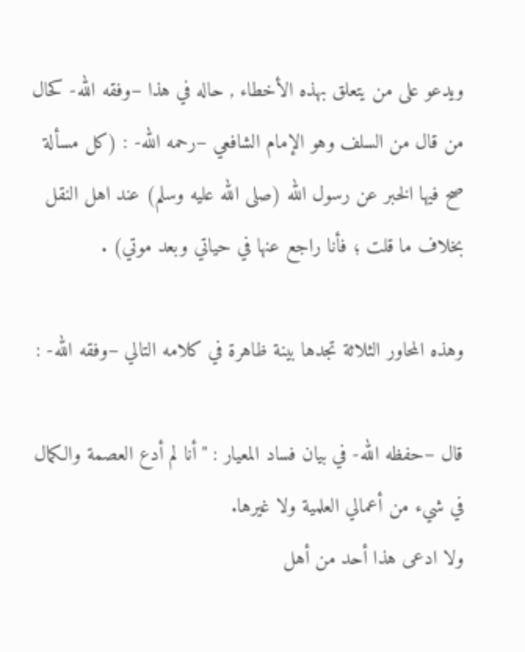ويدعو على من يتعلق بهذه الأخطاء , حاله في هذا –وفقه الله- كحال من قال من السلف وهو الإمام الشافعي –رحمه الله- : (كل مسألة صح فيها الخبر عن رسول الله (صلى الله عليه وسلم) عند اهل النقل بخلاف ما قلت ؛ فأنا راجع عنها في حياتي وبعد موتي) .

وهذه المحاور الثلاثة تجدها بينة ظاهرة في كلامه التالي –وفقه الله- :

قال –حفظه الله- في بيان فساد المعيار : "أنا لم أدع العصمة والكمال في شيء من أعمالي العلمية ولا غيرها.
ولا ادعى هذا أحد من أهل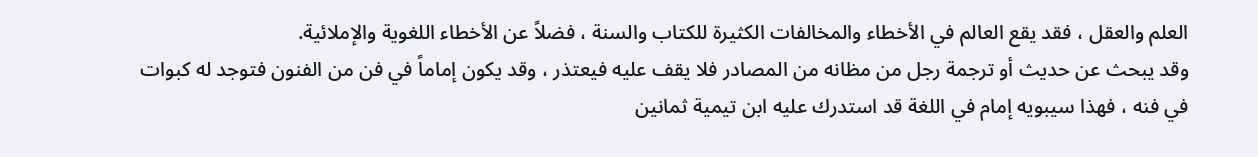العلم والعقل ، فقد يقع العالم في الأخطاء والمخالفات الكثيرة للكتاب والسنة ، فضلاً عن الأخطاء اللغوية والإملائية.
وقد يبحث عن حديث أو ترجمة رجل من مظانه من المصادر فلا يقف عليه فيعتذر ، وقد يكون إماماً في فن من الفنون فتوجد له كبوات في فنه ، فهذا سيبويه إمام في اللغة قد استدرك عليه ابن تيمية ثمانين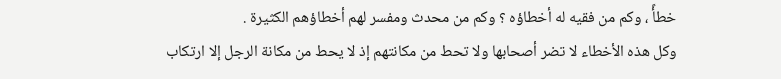خطأً ، وكم من فقيه له أخطاؤه ؟ وكم من محدث ومفسر لهم أخطاؤهم الكثيرة .
وكل هذه الأخطاء لا تضر أصحابها ولا تحط من مكانتهم إذ لا يحط من مكانة الرجل إلا ارتكاب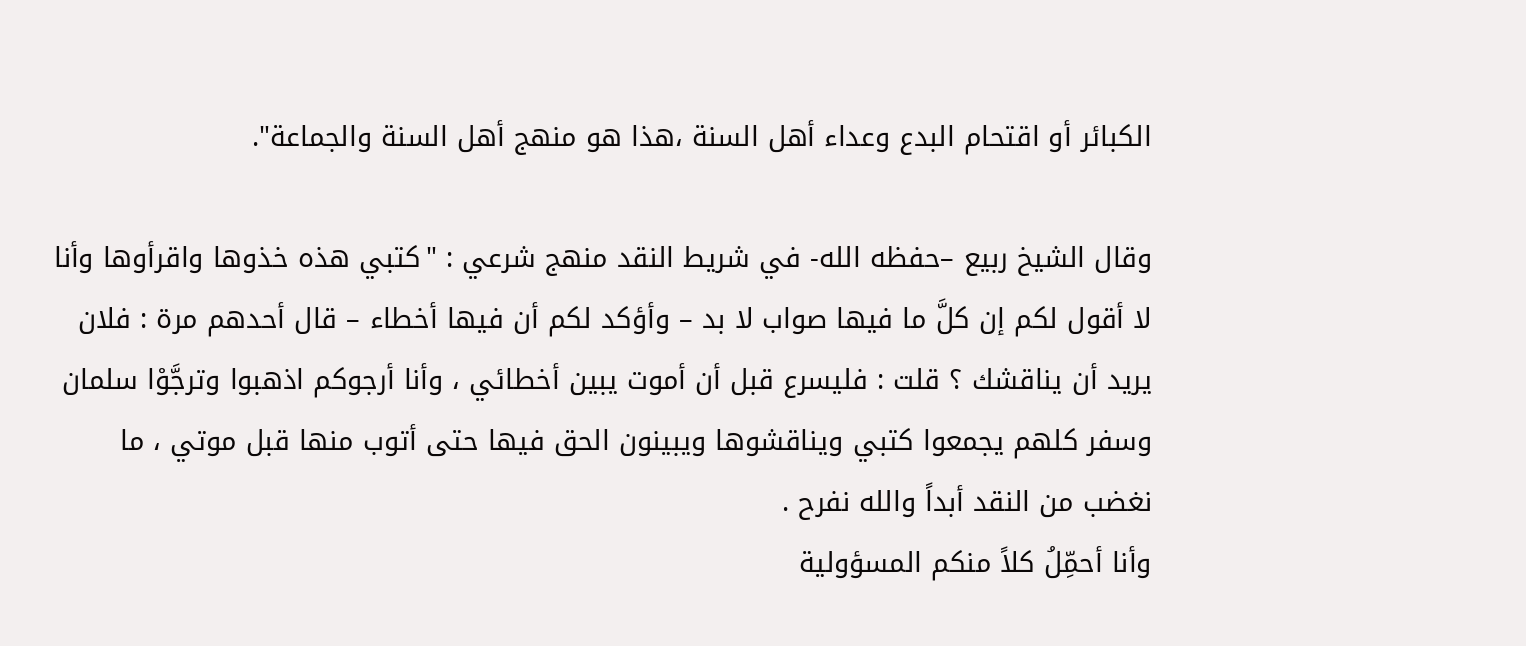الكبائر أو اقتحام البدع وعداء أهل السنة ،هذا هو منهج أهل السنة والجماعة".

وقال الشيخ ربيع –حفظه الله- في شريط النقد منهج شرعي : "كتبي هذه خذوها واقرأوها وأنا لا أقول لكم إن كلَّ ما فيها صواب لا بد – وأؤكد لكم أن فيها أخطاء – قال أحدهم مرة : فلان يريد أن يناقشك ؟ قلت : فليسرع قبل أن أموت يبين أخطائي ، وأنا أرجوكم اذهبوا وترجَّوْا سلمان وسفر كلهم يجمعوا كتبي ويناقشوها ويبينون الحق فيها حتى أتوب منها قبل موتي ، ما نغضب من النقد أبداً والله نفرح .
وأنا أحمِّلُ كلاً منكم المسؤولية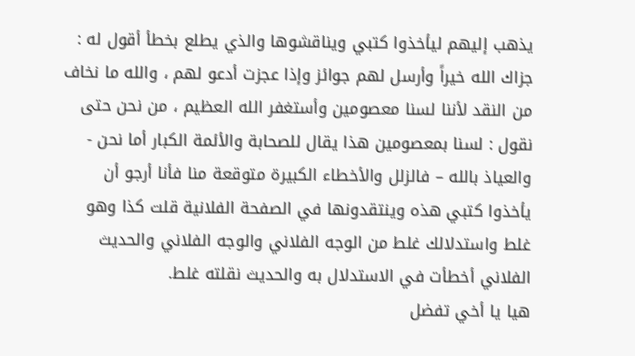يذهب إليهم ليأخذوا كتبي ويناقشوها والذي يطلع بخطأ أقول له : جزاك الله خيراً وأرسل لهم جوائز وإذا عجزت أدعو لهم ، والله ما نخاف من النقد لأننا لسنا معصومين وأستغفر الله العظيم ، من نحن حتى نقول : لسنا بمعصومين هذا يقال للصحابة والأئمة الكبار أما نحن - والعياذ بالله – فالزلل والأخطاء الكبيرة متوقعة منا فأنا أرجو أن يأخذوا كتبي هذه وينتقدونها في الصفحة الفلانية قلت كذا وهو غلط واستدلالك غلط من الوجه الفلاني والوجه الفلاني والحديث الفلاني أخطأت في الاستدلال به والحديث نقلته غلط.
هيا يا أخي تفضل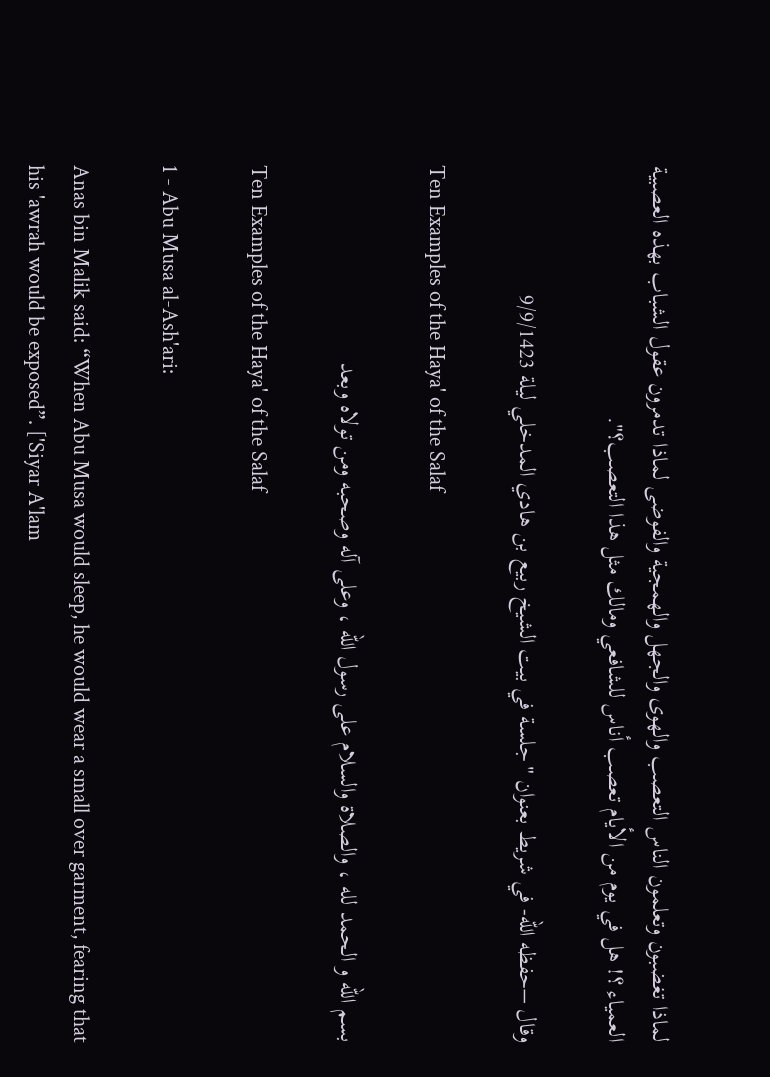لماذا تغضبون وتعلمون الناس التعصب والهوى والجهل والهمجية والفوضى لماذا تدمرون عقول الشباب بهذه العصبية العمياء ؟! هل في يوم من الأيام تعصب أناس للشافعي ومالك مثل هذا التعصب؟".

وقال –حفظه الله- في شريط بعنوان "جلسة في بيت الشيخ ربيع بن هادي المدخلي ليلة 9/9/1423

Ten Examples of the Haya' of the Salaf

بسم الله و الحمد لله ، والصلاة والسلام على رسول الله ، وعلى آله وصحبه ومن تولاه وبعد

Ten Examples of the Haya' of the Salaf

1 - Abu Musa al-Ash'ari:

Anas bin Malik said: “When Abu Musa would sleep, he would wear a small over garment, fearing that his 'awrah would be exposed”. ['Siyar A'lam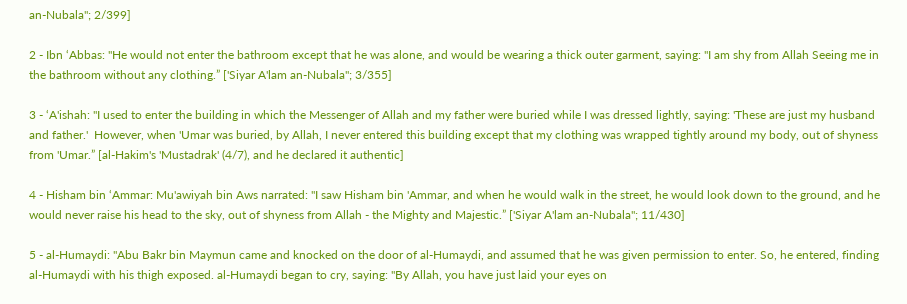an-Nubala''; 2/399]

2 - Ibn ‘Abbas: "He would not enter the bathroom except that he was alone, and would be wearing a thick outer garment, saying: "I am shy from Allah Seeing me in the bathroom without any clothing.” ['Siyar A'lam an-Nubala''; 3/355]

3 - ‘A'ishah: "I used to enter the building in which the Messenger of Allah and my father were buried while I was dressed lightly, saying: 'These are just my husband and father.'  However, when 'Umar was buried, by Allah, I never entered this building except that my clothing was wrapped tightly around my body, out of shyness from 'Umar.” [al-Hakim's 'Mustadrak' (4/7), and he declared it authentic]

4 - Hisham bin ‘Ammar: Mu'awiyah bin Aws narrated: "I saw Hisham bin 'Ammar, and when he would walk in the street, he would look down to the ground, and he would never raise his head to the sky, out of shyness from Allah - the Mighty and Majestic.” ['Siyar A'lam an-Nubala''; 11/430]

5 - al-Humaydi: "Abu Bakr bin Maymun came and knocked on the door of al-Humaydi, and assumed that he was given permission to enter. So, he entered, finding al-Humaydi with his thigh exposed. al-Humaydi began to cry, saying: "By Allah, you have just laid your eyes on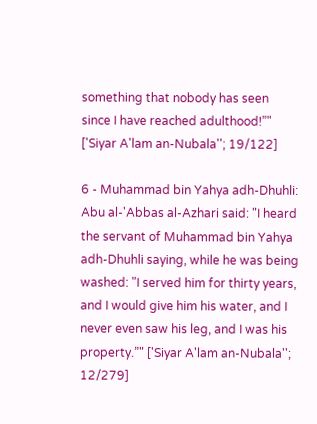something that nobody has seen since I have reached adulthood!”" ['Siyar A'lam an-Nubala''; 19/122]

6 - Muhammad bin Yahya adh-Dhuhli: Abu al-'Abbas al-Azhari said: "I heard the servant of Muhammad bin Yahya adh-Dhuhli saying, while he was being washed: "I served him for thirty years, and I would give him his water, and I never even saw his leg, and I was his property.”" ['Siyar A'lam an-Nubala''; 12/279]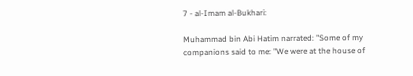7 - al-Imam al-Bukhari:

Muhammad bin Abi Hatim narrated: "Some of my companions said to me: "We were at the house of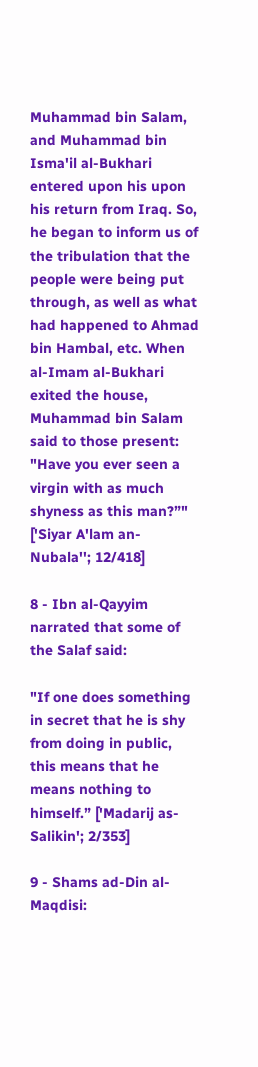Muhammad bin Salam, and Muhammad bin Isma'il al-Bukhari entered upon his upon his return from Iraq. So, he began to inform us of the tribulation that the people were being put through, as well as what had happened to Ahmad bin Hambal, etc. When al-Imam al-Bukhari exited the house, Muhammad bin Salam said to those present: "Have you ever seen a virgin with as much shyness as this man?”" ['Siyar A'lam an-Nubala''; 12/418]

8 - Ibn al-Qayyim narrated that some of the Salaf said:

"If one does something in secret that he is shy from doing in public, this means that he means nothing to himself.” ['Madarij as-Salikin'; 2/353]

9 - Shams ad-Din al-Maqdisi: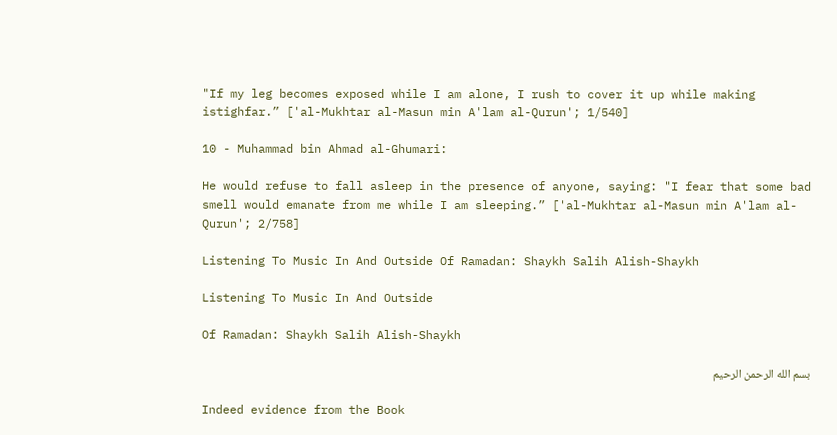"If my leg becomes exposed while I am alone, I rush to cover it up while making istighfar.” ['al-Mukhtar al-Masun min A'lam al-Qurun'; 1/540]

10 - Muhammad bin Ahmad al-Ghumari:

He would refuse to fall asleep in the presence of anyone, saying: "I fear that some bad smell would emanate from me while I am sleeping.” ['al-Mukhtar al-Masun min A'lam al-Qurun'; 2/758]

Listening To Music In And Outside Of Ramadan: Shaykh Salih Alish-Shaykh

Listening To Music In And Outside

Of Ramadan: Shaykh Salih Alish-Shaykh

بسم الله الرحمن الرحيم

Indeed evidence from the Book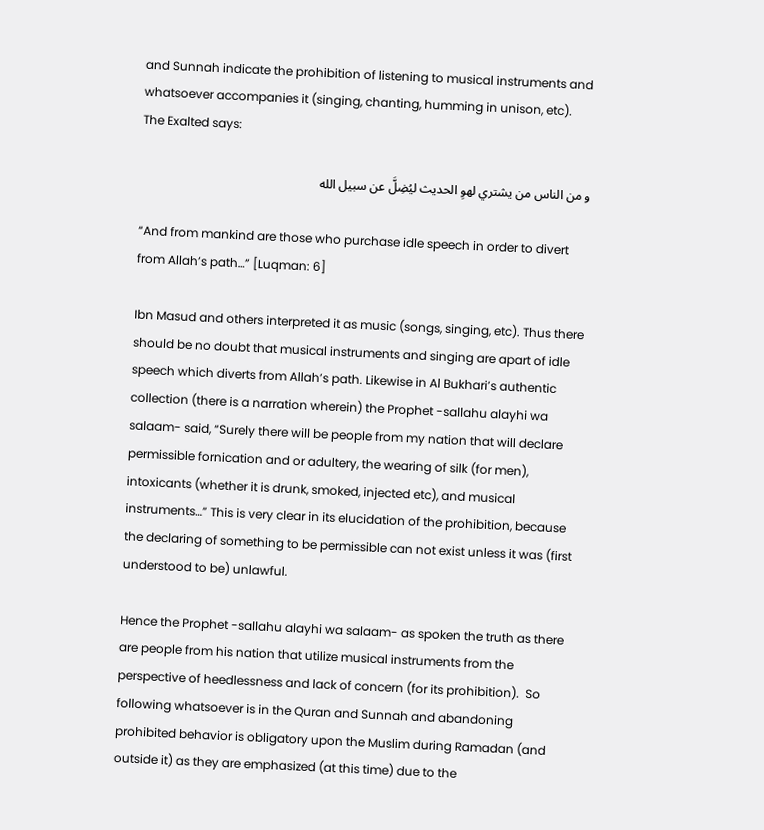and Sunnah indicate the prohibition of listening to musical instruments and whatsoever accompanies it (singing, chanting, humming in unison, etc). The Exalted says:

و من الناس من يشتري لهوِ الحديث ليُضِلَّ عن سبيل الله

“And from mankind are those who purchase idle speech in order to divert from Allah’s path…” [Luqman: 6]

Ibn Masud and others interpreted it as music (songs, singing, etc). Thus there should be no doubt that musical instruments and singing are apart of idle speech which diverts from Allah’s path. Likewise in Al Bukhari’s authentic collection (there is a narration wherein) the Prophet -sallahu alayhi wa salaam- said, “Surely there will be people from my nation that will declare permissible fornication and or adultery, the wearing of silk (for men), intoxicants (whether it is drunk, smoked, injected etc), and musical instruments…” This is very clear in its elucidation of the prohibition, because the declaring of something to be permissible can not exist unless it was (first understood to be) unlawful.

Hence the Prophet -sallahu alayhi wa salaam- as spoken the truth as there are people from his nation that utilize musical instruments from the perspective of heedlessness and lack of concern (for its prohibition).  So following whatsoever is in the Quran and Sunnah and abandoning prohibited behavior is obligatory upon the Muslim during Ramadan (and outside it) as they are emphasized (at this time) due to the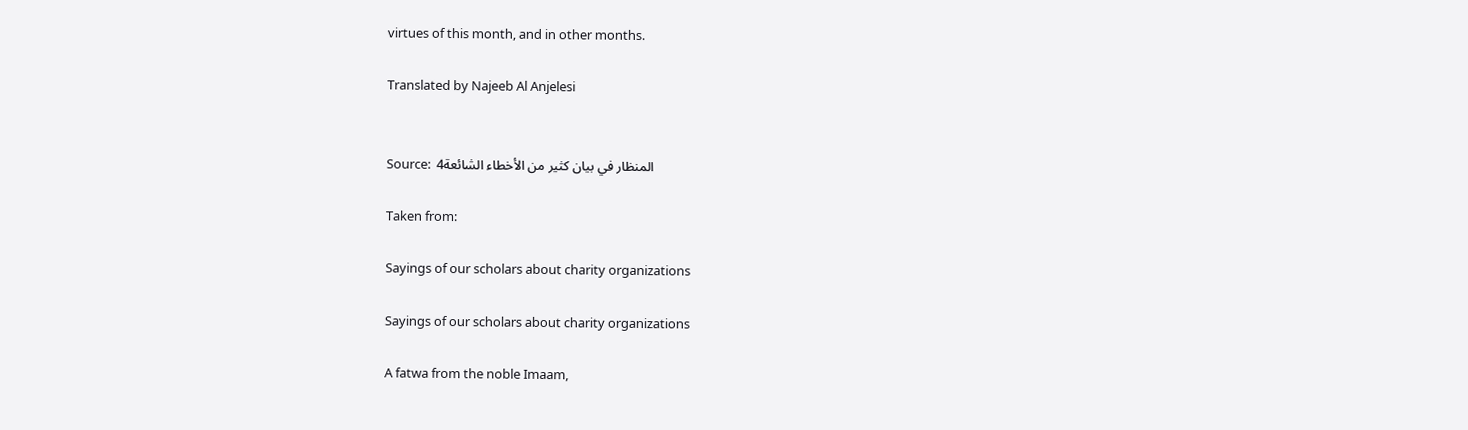virtues of this month, and in other months.

Translated by Najeeb Al Anjelesi


Source:  المنظار في بيان كثير من الأخطاء الشائعة4

Taken from:

Sayings of our scholars about charity organizations

Sayings of our scholars about charity organizations

A fatwa from the noble Imaam,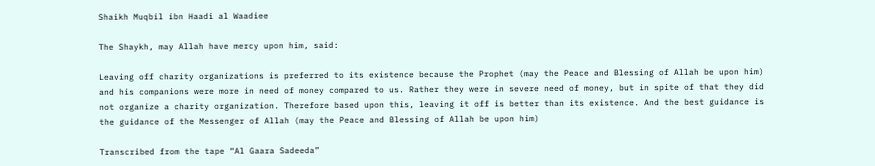Shaikh Muqbil ibn Haadi al Waadiee

The Shaykh, may Allah have mercy upon him, said:

Leaving off charity organizations is preferred to its existence because the Prophet (may the Peace and Blessing of Allah be upon him) and his companions were more in need of money compared to us. Rather they were in severe need of money, but in spite of that they did not organize a charity organization. Therefore based upon this, leaving it off is better than its existence. And the best guidance is the guidance of the Messenger of Allah (may the Peace and Blessing of Allah be upon him)

Transcribed from the tape “Al Gaara Sadeeda”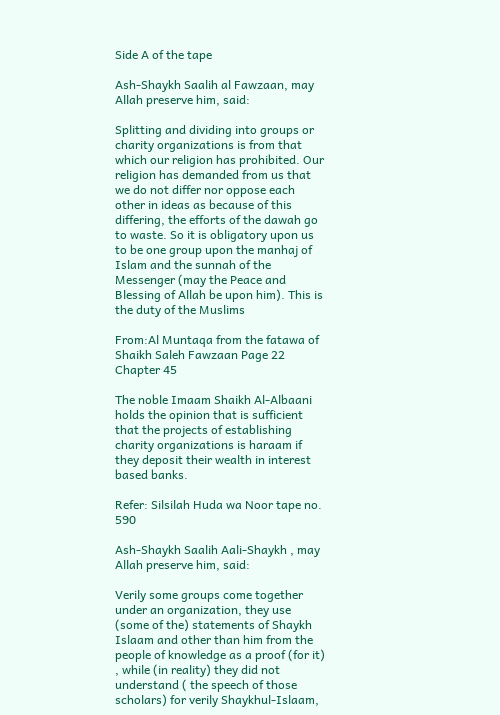Side A of the tape

Ash-Shaykh Saalih al Fawzaan, may Allah preserve him, said:

Splitting and dividing into groups or charity organizations is from that which our religion has prohibited. Our religion has demanded from us that we do not differ nor oppose each other in ideas as because of this differing, the efforts of the dawah go to waste. So it is obligatory upon us to be one group upon the manhaj of Islam and the sunnah of the Messenger (may the Peace and Blessing of Allah be upon him). This is the duty of the Muslims

From:Al Muntaqa from the fatawa of Shaikh Saleh Fawzaan Page 22 Chapter 45

The noble Imaam Shaikh Al-Albaani holds the opinion that is sufficient that the projects of establishing charity organizations is haraam if they deposit their wealth in interest based banks.

Refer: Silsilah Huda wa Noor tape no. 590

Ash-Shaykh Saalih Aali-Shaykh , may Allah preserve him, said:

Verily some groups come together under an organization, they use (some of the) statements of Shaykh Islaam and other than him from the people of knowledge as a proof (for it) , while (in reality) they did not understand ( the speech of those scholars) for verily Shaykhul-Islaam,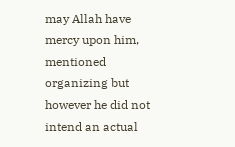may Allah have mercy upon him, mentioned organizing but however he did not intend an actual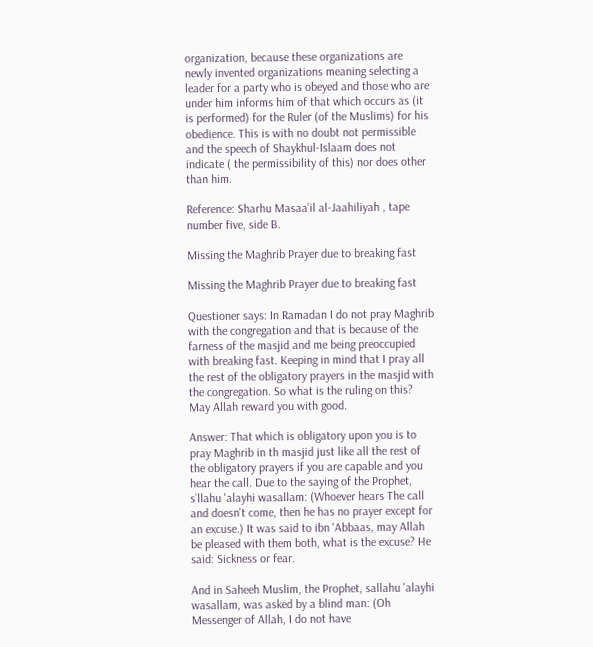organization, because these organizations are newly invented organizations meaning selecting a leader for a party who is obeyed and those who are under him informs him of that which occurs as (it is performed) for the Ruler (of the Muslims) for his obedience. This is with no doubt not permissible and the speech of Shaykhul-Islaam does not indicate ( the permissibility of this) nor does other than him.

Reference: Sharhu Masaa’il al-Jaahiliyah , tape number five, side B.

Missing the Maghrib Prayer due to breaking fast

Missing the Maghrib Prayer due to breaking fast

Questioner says: In Ramadan I do not pray Maghrib with the congregation and that is because of the farness of the masjid and me being preoccupied with breaking fast. Keeping in mind that I pray all the rest of the obligatory prayers in the masjid with the congregation. So what is the ruling on this? May Allah reward you with good.

Answer: That which is obligatory upon you is to pray Maghrib in th masjid just like all the rest of the obligatory prayers if you are capable and you hear the call. Due to the saying of the Prophet, s`llahu 'alayhi wasallam: (Whoever hears The call and doesn't come, then he has no prayer except for an excuse.) It was said to ibn 'Abbaas, may Allah be pleased with them both, what is the excuse? He said: Sickness or fear.

And in Saheeh Muslim, the Prophet, sallahu 'alayhi wasallam, was asked by a blind man: (Oh Messenger of Allah, I do not have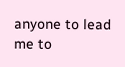anyone to lead me to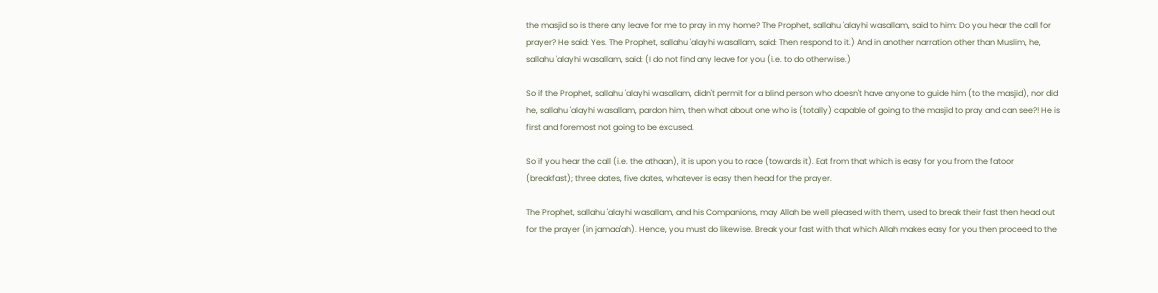the masjid so is there any leave for me to pray in my home? The Prophet, sallahu 'alayhi wasallam, said to him: Do you hear the call for prayer? He said: Yes. The Prophet, sallahu 'alayhi wasallam, said: Then respond to it.) And in another narration other than Muslim, he, sallahu 'alayhi wasallam, said: (I do not find any leave for you (i.e. to do otherwise.)

So if the Prophet, sallahu 'alayhi wasallam, didn't permit for a blind person who doesn't have anyone to guide him (to the masjid), nor did he, sallahu 'alayhi wasallam, pardon him, then what about one who is (totally) capable of going to the masjid to pray and can see?! He is first and foremost not going to be excused.

So if you hear the call (i.e. the athaan), it is upon you to race (towards it). Eat from that which is easy for you from the fatoor (breakfast); three dates, five dates, whatever is easy then head for the prayer.

The Prophet, sallahu 'alayhi wasallam, and his Companions, may Allah be well pleased with them, used to break their fast then head out for the prayer (in jamaa'ah). Hence, you must do likewise. Break your fast with that which Allah makes easy for you then proceed to the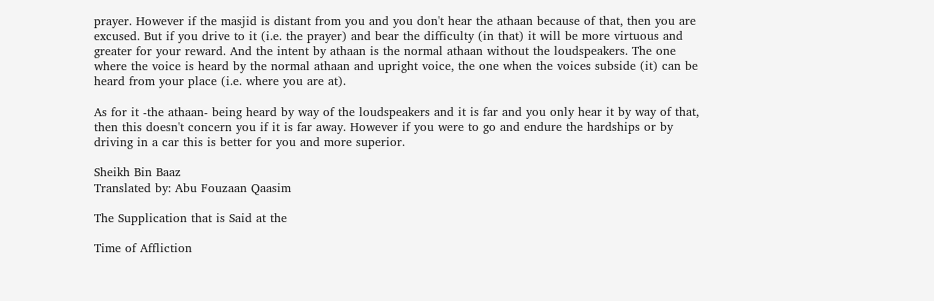prayer. However if the masjid is distant from you and you don't hear the athaan because of that, then you are excused. But if you drive to it (i.e. the prayer) and bear the difficulty (in that) it will be more virtuous and greater for your reward. And the intent by athaan is the normal athaan without the loudspeakers. The one where the voice is heard by the normal athaan and upright voice, the one when the voices subside (it) can be heard from your place (i.e. where you are at).

As for it -the athaan- being heard by way of the loudspeakers and it is far and you only hear it by way of that, then this doesn't concern you if it is far away. However if you were to go and endure the hardships or by driving in a car this is better for you and more superior.

Sheikh Bin Baaz
Translated by: Abu Fouzaan Qaasim

The Supplication that is Said at the

Time of Affliction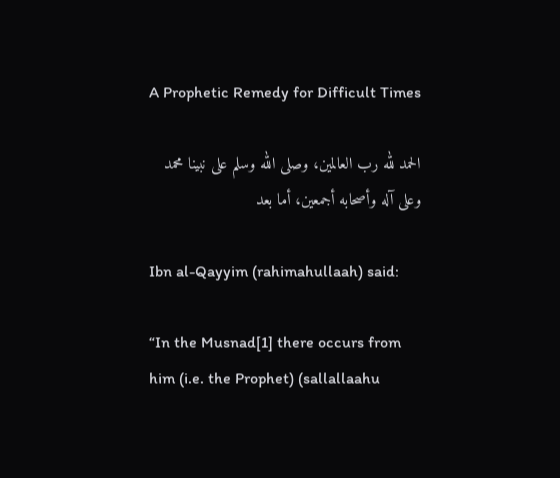A Prophetic Remedy for Difficult Times

الحمد لله رب العالمين، وصلى الله وسلم على نبينا محمد وعلى آله وأصحابه أجمعين، أما بعد

Ibn al-Qayyim (rahimahullaah) said:

“In the Musnad[1] there occurs from him (i.e. the Prophet) (sallallaahu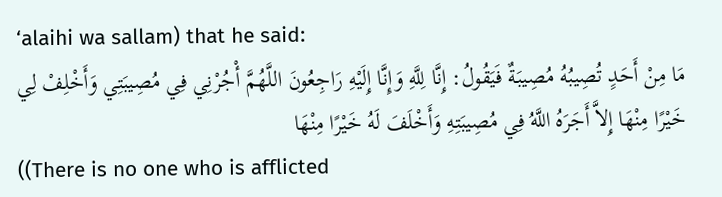‘alaihi wa sallam) that he said:
مَا مِنْ أَحَدٍ تُصِيبُهُ مُصِيبَةٌ فَيَقُولُ: إِنَّا لِلَّهِ وَإِنَّا إِلَيْهِ رَاجِعُونَ اللَّهُمَّ أْجُرْنِي فِي مُصِيبَتِي وَأَخْلِفْ لِي خَيْرًا مِنْهَا إِلاَّ أَجَرَهُ اللَّهُ فِي مُصِيبَتِهِ وَأَخْلَفَ لَهُ خَيْرًا مِنْهَا
((There is no one who is afflicted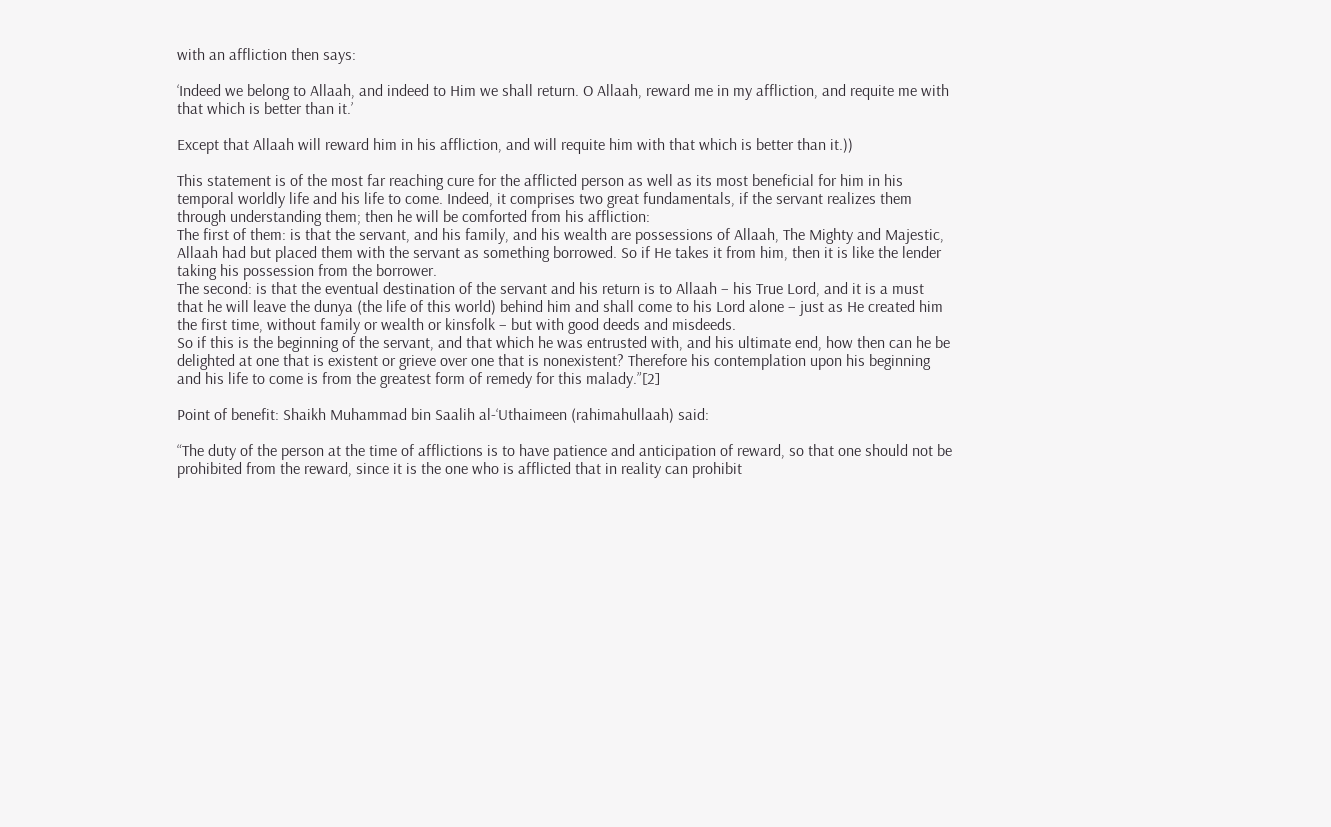with an affliction then says:

‘Indeed we belong to Allaah, and indeed to Him we shall return. O Allaah, reward me in my affliction, and requite me with that which is better than it.’

Except that Allaah will reward him in his affliction, and will requite him with that which is better than it.))

This statement is of the most far reaching cure for the afflicted person as well as its most beneficial for him in his temporal worldly life and his life to come. Indeed, it comprises two great fundamentals, if the servant realizes them through understanding them; then he will be comforted from his affliction:
The first of them: is that the servant, and his family, and his wealth are possessions of Allaah, The Mighty and Majestic, Allaah had but placed them with the servant as something borrowed. So if He takes it from him, then it is like the lender taking his possession from the borrower.
The second: is that the eventual destination of the servant and his return is to Allaah – his True Lord, and it is a must that he will leave the dunya (the life of this world) behind him and shall come to his Lord alone – just as He created him the first time, without family or wealth or kinsfolk – but with good deeds and misdeeds.
So if this is the beginning of the servant, and that which he was entrusted with, and his ultimate end, how then can he be delighted at one that is existent or grieve over one that is nonexistent? Therefore his contemplation upon his beginning and his life to come is from the greatest form of remedy for this malady.”[2]

Point of benefit: Shaikh Muhammad bin Saalih al-‘Uthaimeen (rahimahullaah) said:

“The duty of the person at the time of afflictions is to have patience and anticipation of reward, so that one should not be prohibited from the reward, since it is the one who is afflicted that in reality can prohibit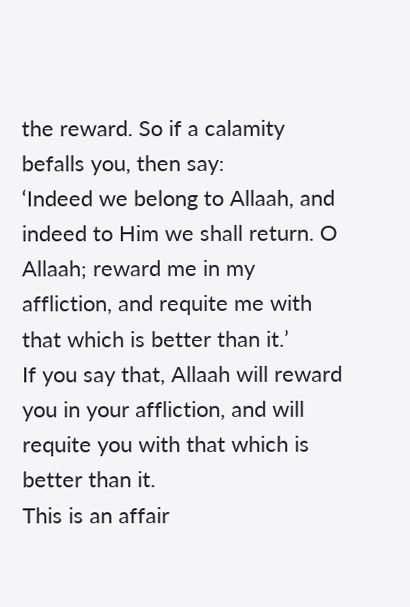the reward. So if a calamity befalls you, then say:
‘Indeed we belong to Allaah, and indeed to Him we shall return. O Allaah; reward me in my affliction, and requite me with that which is better than it.’
If you say that, Allaah will reward you in your affliction, and will requite you with that which is better than it.
This is an affair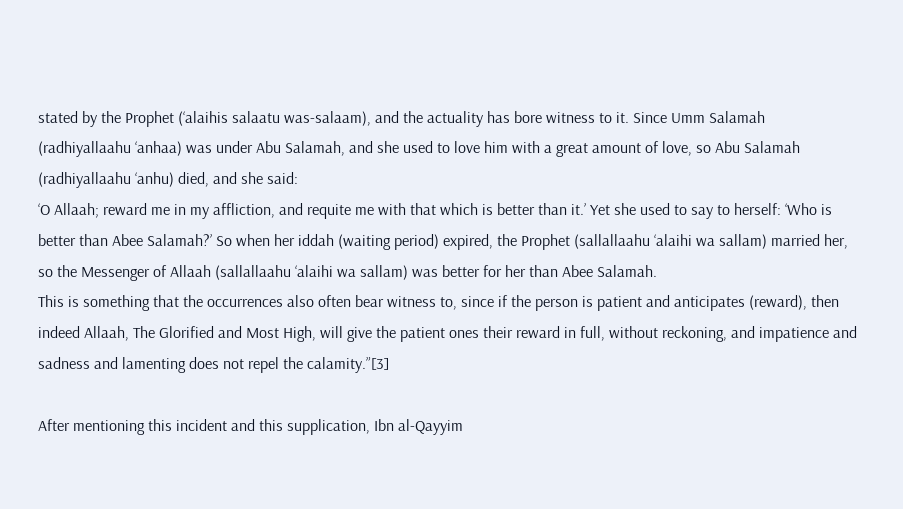stated by the Prophet (‘alaihis salaatu was-salaam), and the actuality has bore witness to it. Since Umm Salamah (radhiyallaahu ‘anhaa) was under Abu Salamah, and she used to love him with a great amount of love, so Abu Salamah (radhiyallaahu ‘anhu) died, and she said:
‘O Allaah; reward me in my affliction, and requite me with that which is better than it.’ Yet she used to say to herself: ‘Who is better than Abee Salamah?’ So when her iddah (waiting period) expired, the Prophet (sallallaahu ‘alaihi wa sallam) married her, so the Messenger of Allaah (sallallaahu ‘alaihi wa sallam) was better for her than Abee Salamah.
This is something that the occurrences also often bear witness to, since if the person is patient and anticipates (reward), then indeed Allaah, The Glorified and Most High, will give the patient ones their reward in full, without reckoning, and impatience and sadness and lamenting does not repel the calamity.”[3]

After mentioning this incident and this supplication, Ibn al-Qayyim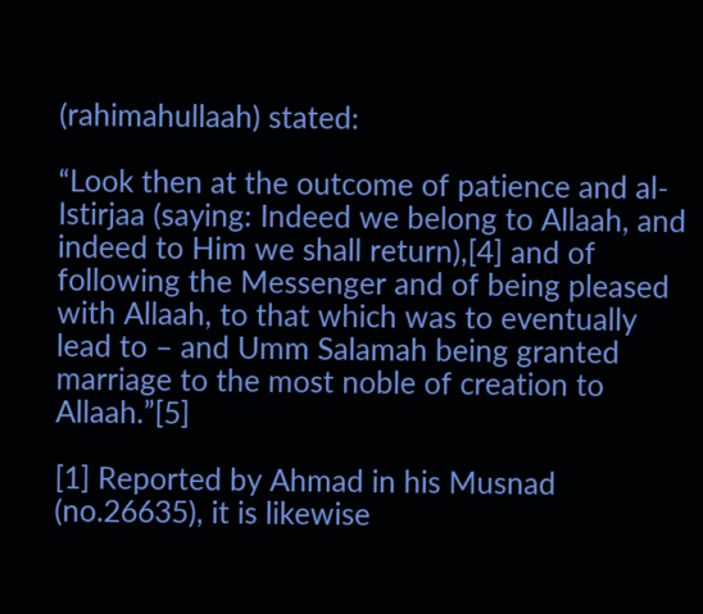(rahimahullaah) stated:

“Look then at the outcome of patience and al-Istirjaa (saying: Indeed we belong to Allaah, and indeed to Him we shall return),[4] and of following the Messenger and of being pleased with Allaah, to that which was to eventually lead to – and Umm Salamah being granted marriage to the most noble of creation to Allaah.”[5]

[1] Reported by Ahmad in his Musnad (no.26635), it is likewise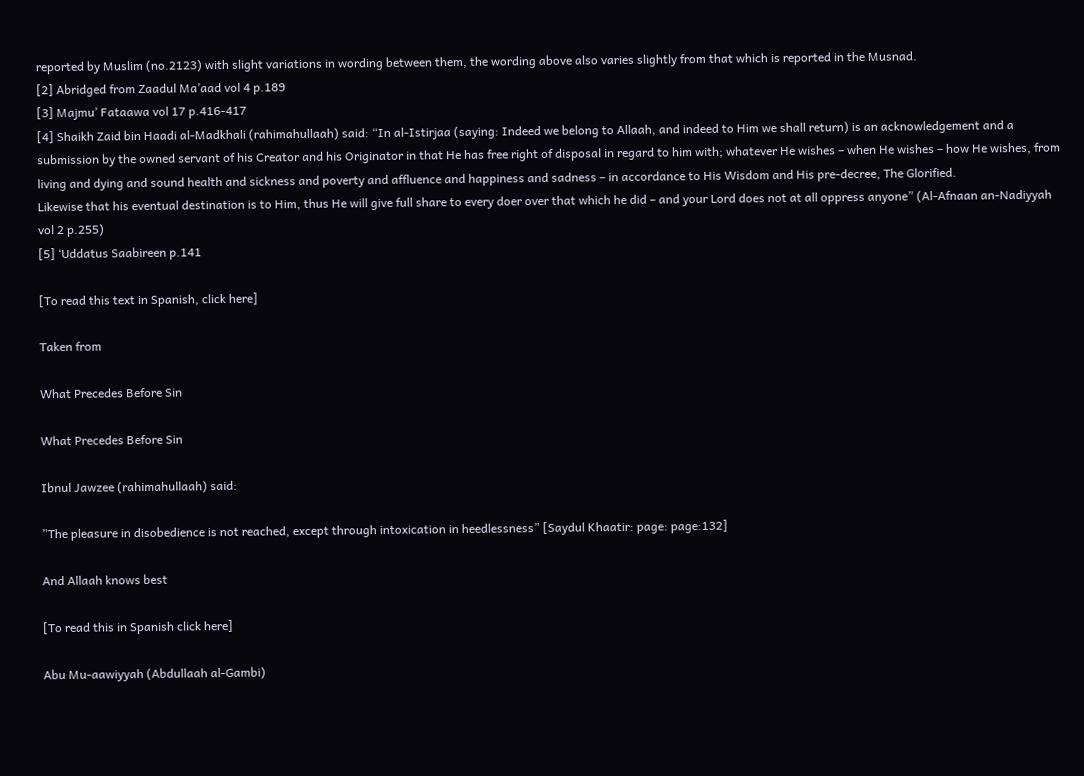reported by Muslim (no.2123) with slight variations in wording between them, the wording above also varies slightly from that which is reported in the Musnad.
[2] Abridged from Zaadul Ma’aad vol 4 p.189
[3] Majmu’ Fataawa vol 17 p.416-417
[4] Shaikh Zaid bin Haadi al-Madkhali (rahimahullaah) said: “In al-Istirjaa (saying: Indeed we belong to Allaah, and indeed to Him we shall return) is an acknowledgement and a submission by the owned servant of his Creator and his Originator in that He has free right of disposal in regard to him with; whatever He wishes – when He wishes – how He wishes, from living and dying and sound health and sickness and poverty and affluence and happiness and sadness – in accordance to His Wisdom and His pre-decree, The Glorified.
Likewise that his eventual destination is to Him, thus He will give full share to every doer over that which he did – and your Lord does not at all oppress anyone” (Al-Afnaan an-Nadiyyah vol 2 p.255)
[5] ‘Uddatus Saabireen p.141

[To read this text in Spanish, click here]

Taken from

What Precedes Before Sin

What Precedes Before Sin

Ibnul Jawzee (rahimahullaah) said:

”The pleasure in disobedience is not reached, except through intoxication in heedlessness” [Saydul Khaatir: page: page:132]

And Allaah knows best

[To read this in Spanish click here]

Abu Mu-aawiyyah (Abdullaah al-Gambi)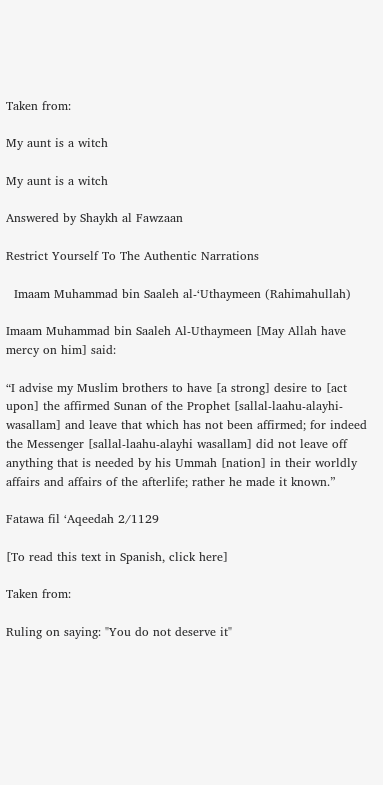Taken from:

My aunt is a witch

My aunt is a witch

Answered by Shaykh al Fawzaan

Restrict Yourself To The Authentic Narrations

  Imaam Muhammad bin Saaleh al-‘Uthaymeen (Rahimahullah)

Imaam Muhammad bin Saaleh Al-Uthaymeen [May Allah have mercy on him] said:

“I advise my Muslim brothers to have [a strong] desire to [act upon] the affirmed Sunan of the Prophet [sallal-laahu-alayhi-wasallam] and leave that which has not been affirmed; for indeed the Messenger [sallal-laahu-alayhi wasallam] did not leave off anything that is needed by his Ummah [nation] in their worldly affairs and affairs of the afterlife; rather he made it known.”

Fatawa fil ‘Aqeedah 2/1129

[To read this text in Spanish, click here]

Taken from:

Ruling on saying: "You do not deserve it"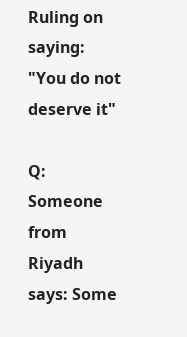Ruling on saying: "You do not deserve it"

Q: Someone from Riyadh says: Some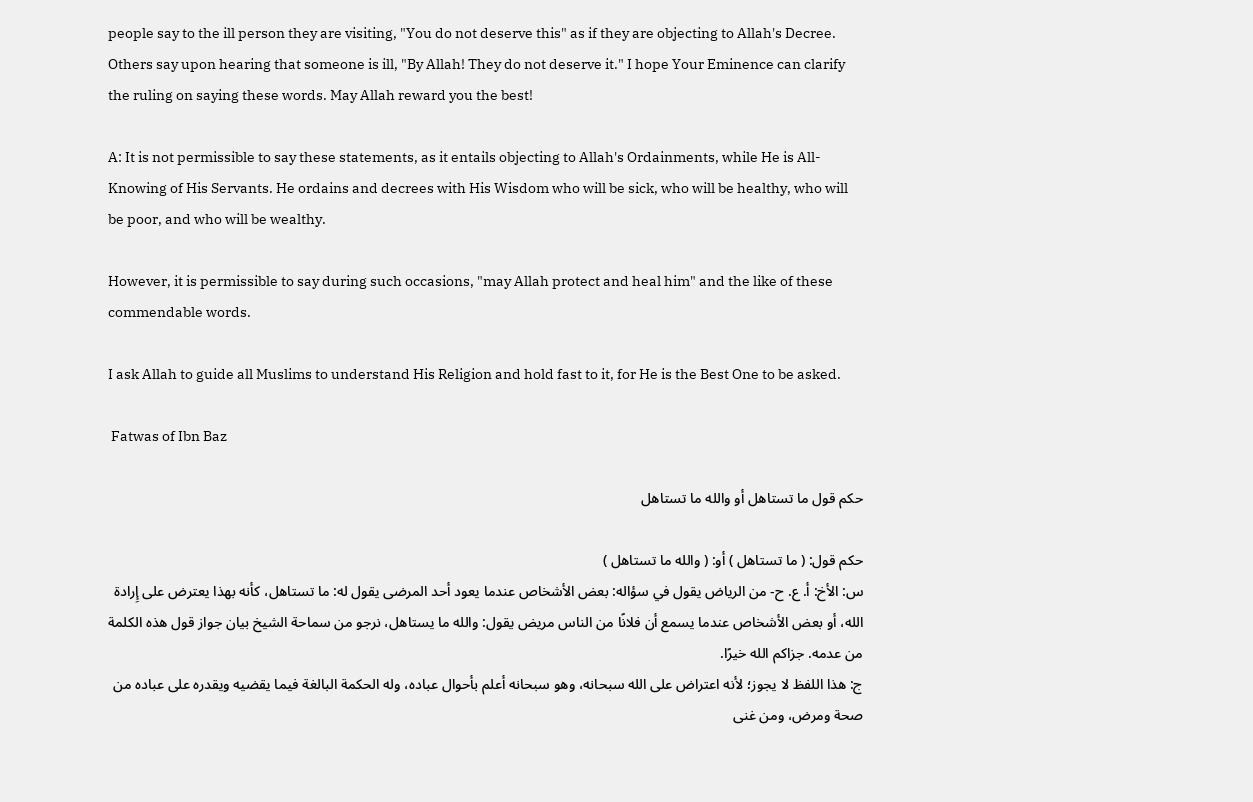people say to the ill person they are visiting, "You do not deserve this" as if they are objecting to Allah's Decree. Others say upon hearing that someone is ill, "By Allah! They do not deserve it." I hope Your Eminence can clarify the ruling on saying these words. May Allah reward you the best!

A: It is not permissible to say these statements, as it entails objecting to Allah's Ordainments, while He is All-Knowing of His Servants. He ordains and decrees with His Wisdom who will be sick, who will be healthy, who will be poor, and who will be wealthy.

However, it is permissible to say during such occasions, "may Allah protect and heal him" and the like of these commendable words.

I ask Allah to guide all Muslims to understand His Religion and hold fast to it, for He is the Best One to be asked.

 Fatwas of Ibn Baz

حكم قول ما تستاهل أو والله ما تستاهل

حكم قول: ( ما تستاهل ) أو: ( والله ما تستاهل )
س: الأخ: أ. ع. ح- من الرياض يقول في سؤاله: بعض الأشخاص عندما يعود أحد المرضى يقول له: ما تستاهل، كأنه بهذا يعترض على إِرادة الله، أو بعض الأشخاص عندما يسمع أن فلانًا من الناس مريض يقول: والله ما يستاهل، نرجو من سماحة الشيخ بيان جواز قول هذه الكلمة من عدمه. جزاكم الله خيرًا.
ج: هذا اللفظ لا يجوز؛ لأنه اعتراض على الله سبحانه، وهو سبحانه أعلم بأحوال عباده، وله الحكمة البالغة فيما يقضيه ويقدره على عباده من صحة ومرض، ومن غنى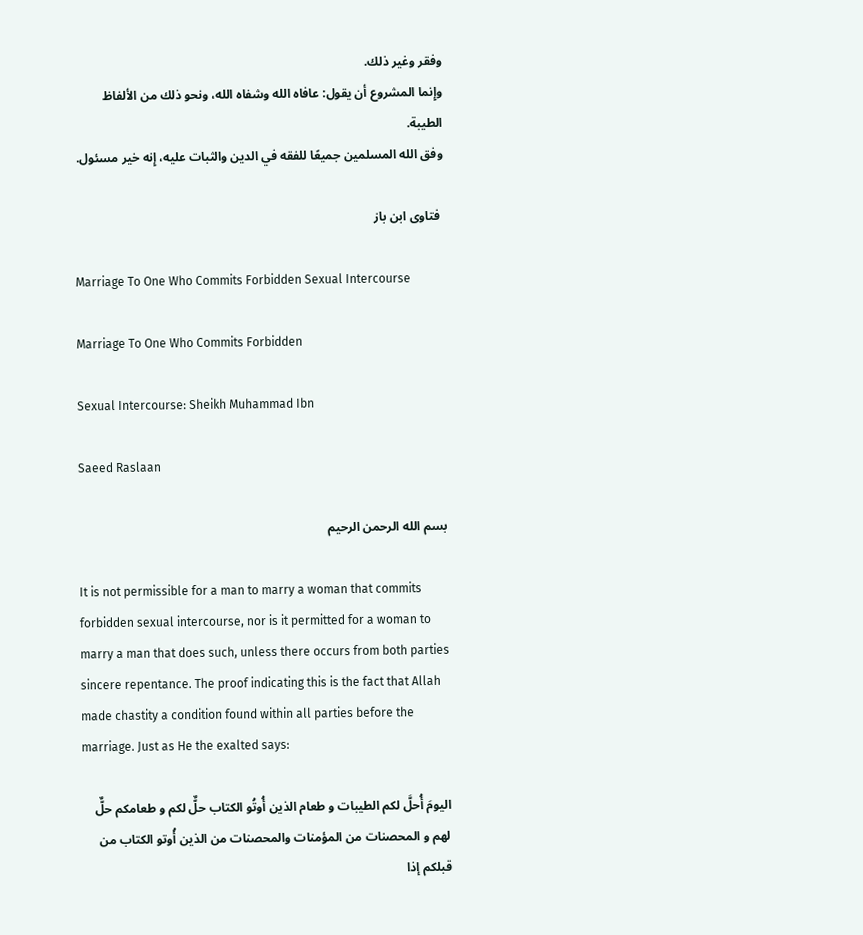وفقر وغير ذلك.
وإِنما المشروع أن يقول: عافاه الله وشفاه الله، ونحو ذلك من الألفاظ الطيبة.
وفق الله المسلمين جميعًا للفقه في الدين والثبات عليه، إِنه خير مسئول.

 فتاوى ابن باز

Marriage To One Who Commits Forbidden Sexual Intercourse

Marriage To One Who Commits Forbidden

Sexual Intercourse: Sheikh Muhammad Ibn

Saeed Raslaan

بسم الله الرحمن الرحيم

It is not permissible for a man to marry a woman that commits forbidden sexual intercourse, nor is it permitted for a woman to marry a man that does such, unless there occurs from both parties sincere repentance. The proof indicating this is the fact that Allah made chastity a condition found within all parties before the marriage. Just as He the exalted says:

اليومَ أُحلَّ لكم الطيبات و طعام الذين أُوتُو الكتاب حلٌّ لكم و طعامكم حلٌّ لهم و المحصنات من المؤمنات والمحصنات من الذين أُوتو الكتاب من قبلكم إذا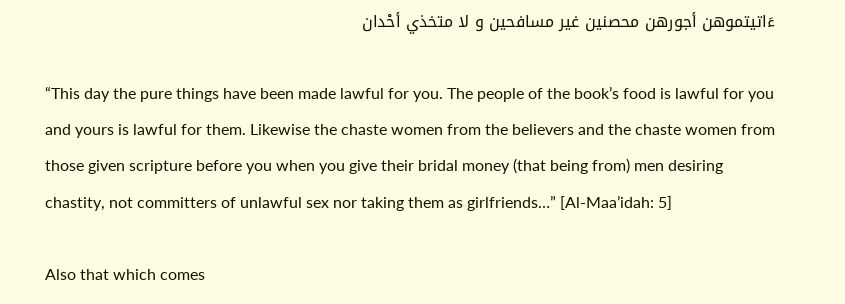ءَاتيتموهن أجورهن محصنين غير مسافحين و لا متخذي أحْدان

“This day the pure things have been made lawful for you. The people of the book’s food is lawful for you and yours is lawful for them. Likewise the chaste women from the believers and the chaste women from those given scripture before you when you give their bridal money (that being from) men desiring chastity, not committers of unlawful sex nor taking them as girlfriends…” [Al-Maa’idah: 5]

Also that which comes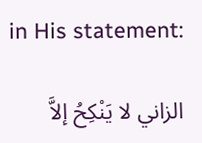in His statement:

الزاني لا يَنْكِحُ إلاَّ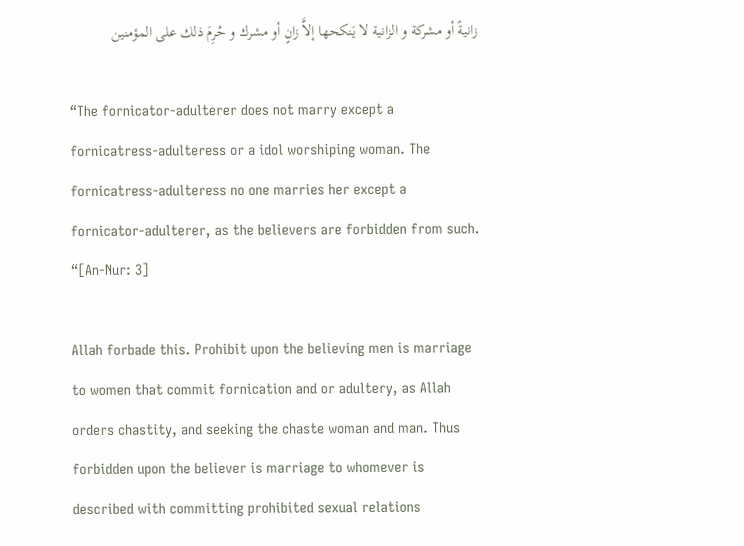زانيةً أو مشركة و الزانية لا يَنكحها إلاَّ زانٍ أو مشرك و حُرِمَ ذلك على المؤمنين

“The fornicator-adulterer does not marry except a fornicatress-adulteress or a idol worshiping woman. The fornicatress-adulteress no one marries her except a fornicator-adulterer, as the believers are forbidden from such. “[An-Nur: 3]

Allah forbade this. Prohibit upon the believing men is marriage to women that commit fornication and or adultery, as Allah orders chastity, and seeking the chaste woman and man. Thus forbidden upon the believer is marriage to whomever is described with committing prohibited sexual relations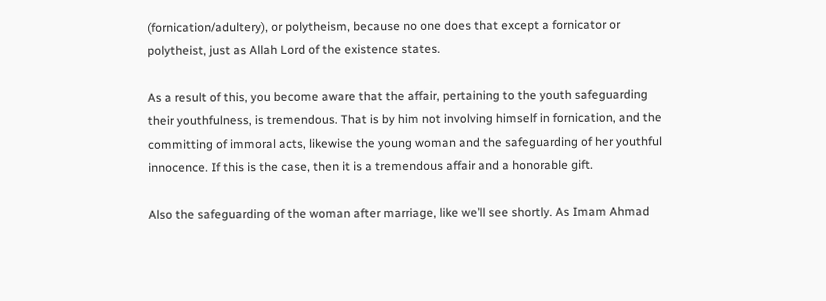(fornication/adultery), or polytheism, because no one does that except a fornicator or polytheist, just as Allah Lord of the existence states.

As a result of this, you become aware that the affair, pertaining to the youth safeguarding their youthfulness, is tremendous. That is by him not involving himself in fornication, and the committing of immoral acts, likewise the young woman and the safeguarding of her youthful innocence. If this is the case, then it is a tremendous affair and a honorable gift.

Also the safeguarding of the woman after marriage, like we’ll see shortly. As Imam Ahmad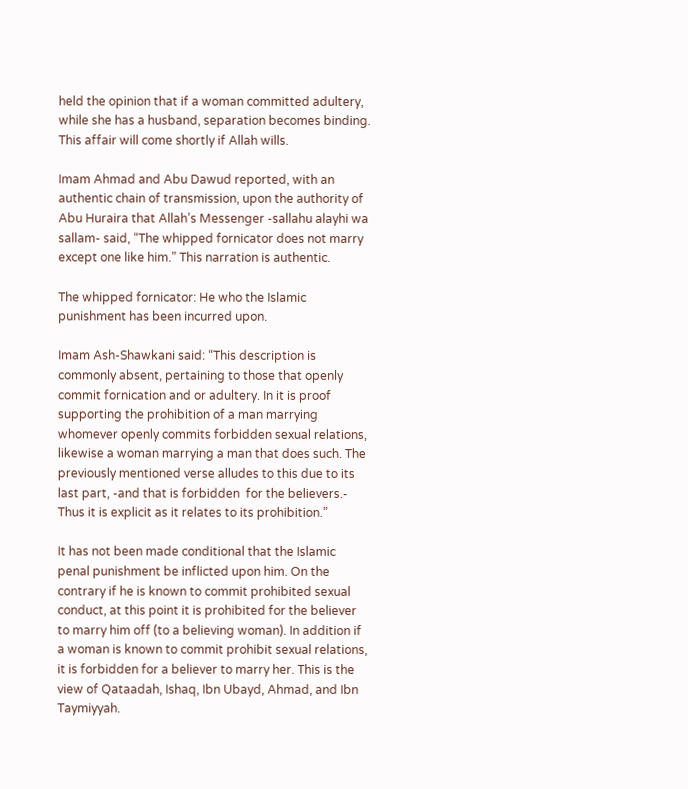held the opinion that if a woman committed adultery, while she has a husband, separation becomes binding. This affair will come shortly if Allah wills.

Imam Ahmad and Abu Dawud reported, with an authentic chain of transmission, upon the authority of Abu Huraira that Allah’s Messenger -sallahu alayhi wa sallam- said, “The whipped fornicator does not marry except one like him.” This narration is authentic.

The whipped fornicator: He who the Islamic punishment has been incurred upon.

Imam Ash-Shawkani said: “This description is commonly absent, pertaining to those that openly commit fornication and or adultery. In it is proof supporting the prohibition of a man marrying whomever openly commits forbidden sexual relations, likewise a woman marrying a man that does such. The previously mentioned verse alludes to this due to its last part, -and that is forbidden  for the believers.- Thus it is explicit as it relates to its prohibition.”

It has not been made conditional that the Islamic penal punishment be inflicted upon him. On the contrary if he is known to commit prohibited sexual conduct, at this point it is prohibited for the believer to marry him off (to a believing woman). In addition if a woman is known to commit prohibit sexual relations, it is forbidden for a believer to marry her. This is the view of Qataadah, Ishaq, Ibn Ubayd, Ahmad, and Ibn Taymiyyah.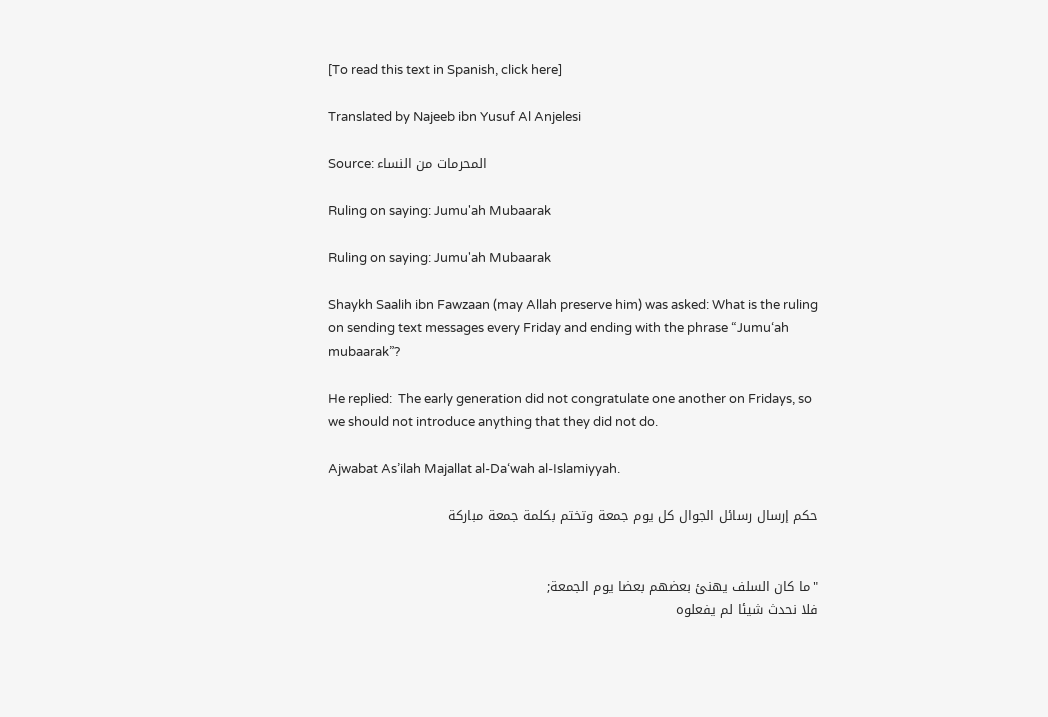[To read this text in Spanish, click here]

Translated by Najeeb ibn Yusuf Al Anjelesi

Source: المحرمات من النساء

Ruling on saying: Jumu'ah Mubaarak

Ruling on saying: Jumu'ah Mubaarak

Shaykh Saalih ibn Fawzaan (may Allah preserve him) was asked: What is the ruling on sending text messages every Friday and ending with the phrase “Jumu‘ah mubaarak”?

He replied:  The early generation did not congratulate one another on Fridays, so we should not introduce anything that they did not do.

Ajwabat As’ilah Majallat al-Da‘wah al-Islamiyyah.

حكم إرسال رسائل الجوال كل يوم جمعة وتختم بكلمة جمعة مباركة


"ما كان السلف يهنئ بعضهم بعضا يوم الجمعة;
فلا نحدث شيئا لم يفعلوه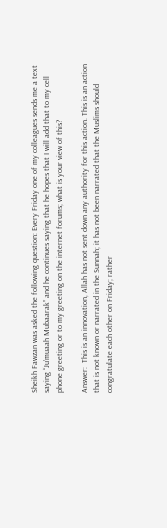Sheikh Fawzan was asked the following question: Every Friday one of my colleagues sends me a text saying “Ju’muaah Mubaarak” and he continues saying that he hopes that I will add that to my cell phone greeting or to my greeting on the internet forums; what is your view of this?

Answer:  This is an innovation, Allah has not sent down any authority for this action. This is an action that is not known or narrated in the Sunnah; it has not been narrated that the Muslims should congratulate each other on Friday; rather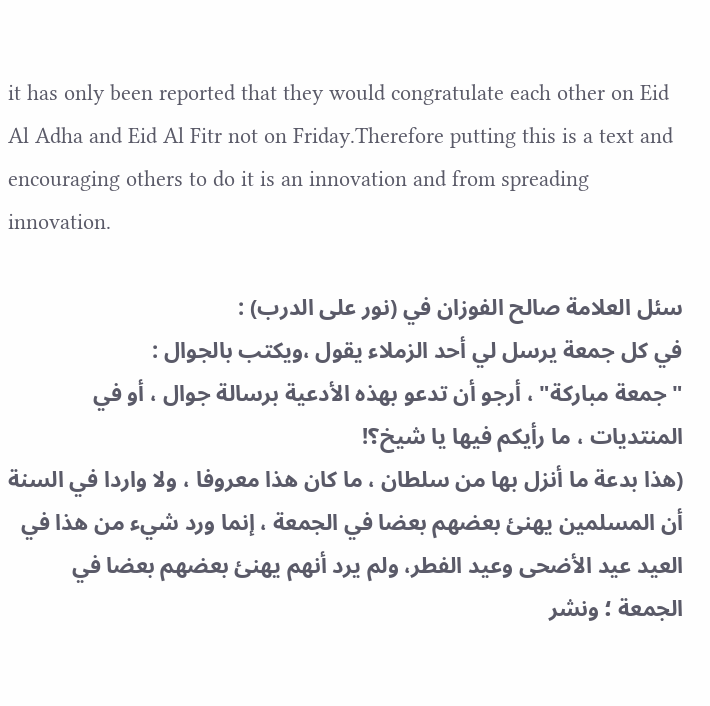it has only been reported that they would congratulate each other on Eid Al Adha and Eid Al Fitr not on Friday.Therefore putting this is a text and encouraging others to do it is an innovation and from spreading innovation.

سئل العلامة صالح الفوزان في (نور على الدرب) :
في كل جمعة يرسل لي أحد الزملاء يقول ،ويكتب بالجوال :
"جمعة مباركة" ، أرجو أن تدعو بهذه الأدعية برسالة جوال ، أو في المنتديات ، ما رأيكم فيها يا شيخ؟!
(هذا بدعة ما أنزل بها من سلطان ، ما كان هذا معروفا ، ولا واردا في السنة أن المسلمين يهنئ بعضهم بعضا في الجمعة ، إنما ورد شيء من هذا في العيد عيد الأضحى وعيد الفطر، ولم يرد أنهم يهنئ بعضهم بعضا في الجمعة ؛ ونشر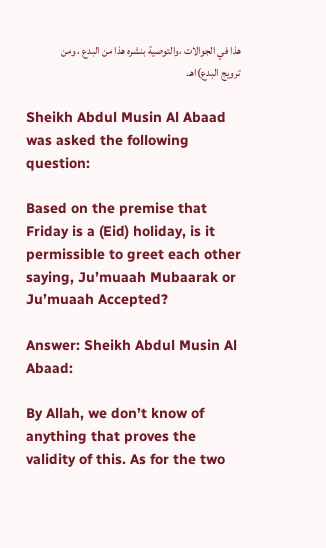هذا في الجوالات ،والتوصية بنشره هذا من البدع ، ومن ترويج البدع)اهـ.

Sheikh Abdul Musin Al Abaad was asked the following question:

Based on the premise that Friday is a (Eid) holiday, is it permissible to greet each other saying, Ju’muaah Mubaarak or Ju’muaah Accepted?

Answer: Sheikh Abdul Musin Al Abaad:

By Allah, we don’t know of anything that proves the validity of this. As for the two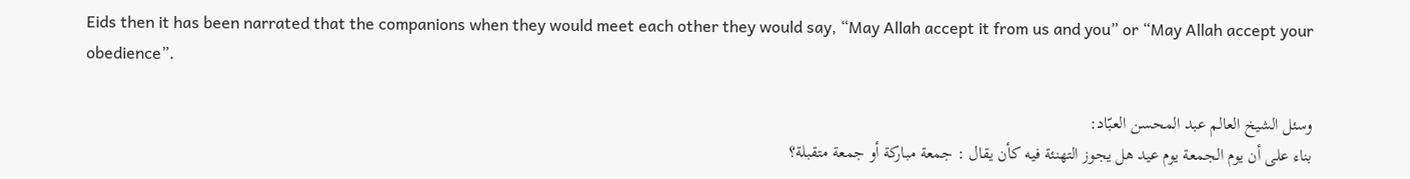Eids then it has been narrated that the companions when they would meet each other they would say, “May Allah accept it from us and you” or “May Allah accept your obedience”.

وسئل الشيخ العالم عبد المحسن العبّاد:
بناء على أن يوم الجمعة يوم عيد هل يجوز التهنئة فيه كأن يقال : جمعة مباركة أو جمعة متقبلة؟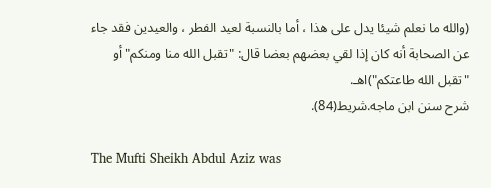(والله ما نعلم شيئا يدل على هذا ، أما بالنسبة لعيد الفطر ، والعيدين فقد جاء عن الصحابة أنه كان إذا لقي بعضهم بعضا قال: "تقبل الله منا ومنكم" أو "تقبل الله طاعتكم")اهـ.
شرح سنن ابن ماجه.شريط(84).

The Mufti Sheikh Abdul Aziz was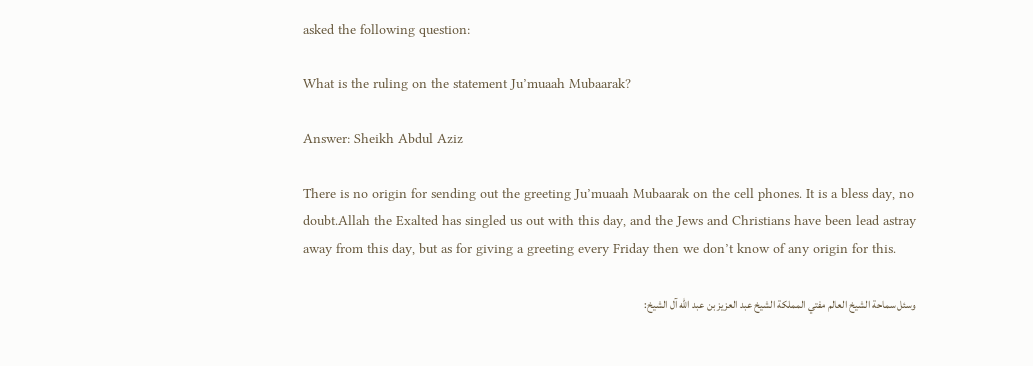asked the following question:

What is the ruling on the statement Ju’muaah Mubaarak?

Answer: Sheikh Abdul Aziz

There is no origin for sending out the greeting Ju’muaah Mubaarak on the cell phones. It is a bless day, no doubt.Allah the Exalted has singled us out with this day, and the Jews and Christians have been lead astray away from this day, but as for giving a greeting every Friday then we don’t know of any origin for this.

وسئل سماحة الشيخ العالم مفتي المملكة الشيخ عبد العزيز بن عبد الله آل الشيخ: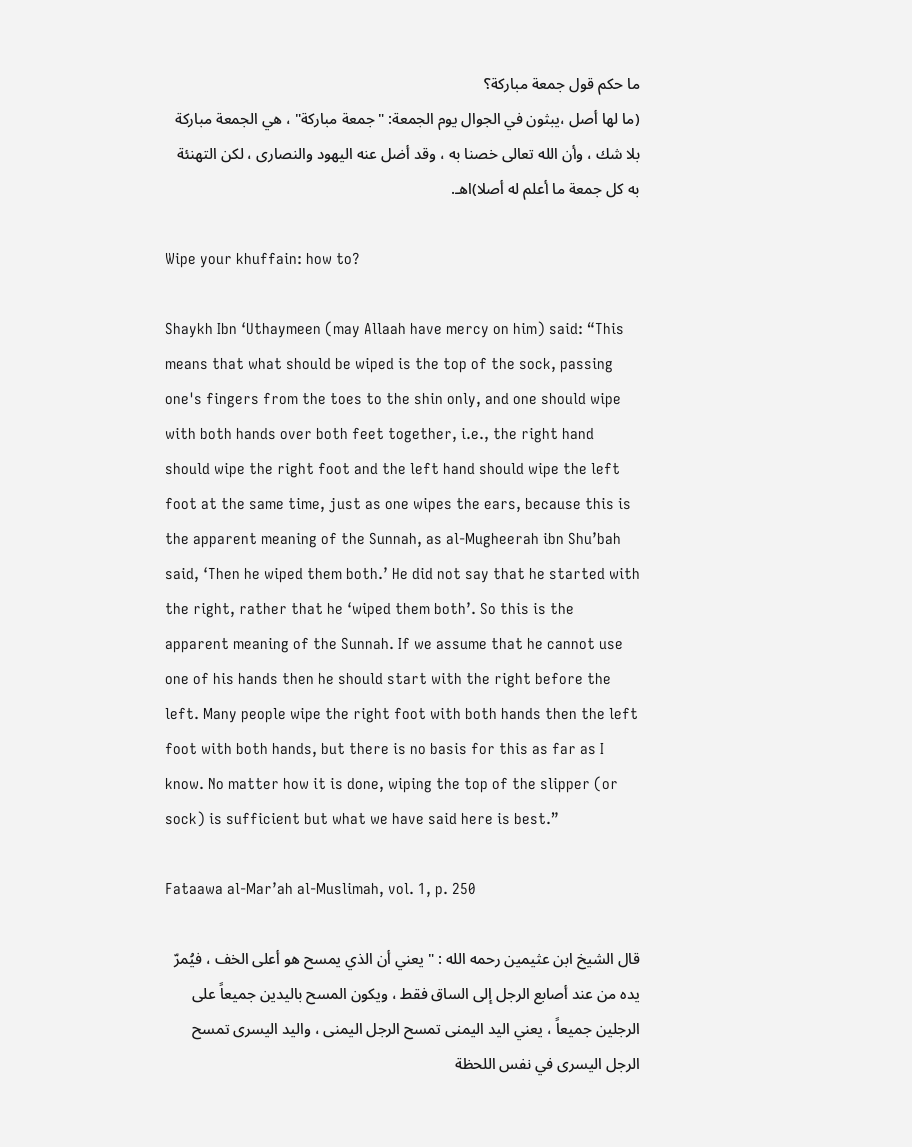ما حكم قول جمعة مباركة؟
(ما لها أصل ،يبثون في الجوال يوم الجمعة: "جمعة مباركة" ، هي الجمعة مباركة بلا شك ، وأن الله تعالى خصنا به ، وقد أضل عنه اليهود والنصارى ، لكن التهنئة به كل جمعة ما أعلم له أصلا)اهـ.

Wipe your khuffain: how to?

Shaykh Ibn ‘Uthaymeen (may Allaah have mercy on him) said: “This means that what should be wiped is the top of the sock, passing one's fingers from the toes to the shin only, and one should wipe with both hands over both feet together, i.e., the right hand should wipe the right foot and the left hand should wipe the left foot at the same time, just as one wipes the ears, because this is the apparent meaning of the Sunnah, as al-Mugheerah ibn Shu’bah said, ‘Then he wiped them both.’ He did not say that he started with the right, rather that he ‘wiped them both’. So this is the apparent meaning of the Sunnah. If we assume that he cannot use one of his hands then he should start with the right before the left. Many people wipe the right foot with both hands then the left foot with both hands, but there is no basis for this as far as I know. No matter how it is done, wiping the top of the slipper (or sock) is sufficient but what we have said here is best.”

Fataawa al-Mar’ah al-Muslimah, vol. 1, p. 250

قال الشيخ ابن عثيمين رحمه الله : " يعني أن الذي يمسح هو أعلى الخف ، فيُمرّ يده من عند أصابع الرجل إلى الساق فقط ، ويكون المسح باليدين جميعاً على الرجلين جميعاً ، يعني اليد اليمنى تمسح الرجل اليمنى ، واليد اليسرى تمسح الرجل اليسرى في نفس اللحظة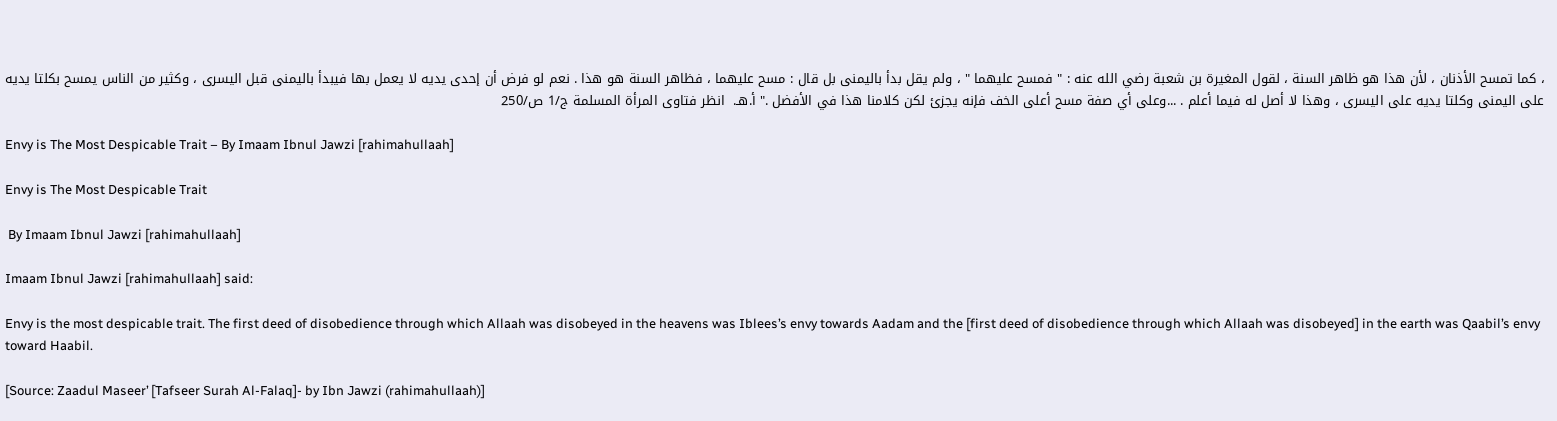، كما تمسح الأذنان ، لأن هذا هو ظاهر السنة ، لقول المغيرة بن شعبة رضي الله عنه : " فمسح عليهما " ، ولم يقل بدأ باليمنى بل قال : مسح عليهما ، فظاهر السنة هو هذا . نعم لو فرض أن إحدى يديه لا يعمل بها فيبدأ باليمنى قبل اليسرى ، وكثير من الناس يمسح بكلتا يديه على اليمنى وكلتا يديه على اليسرى ، وهذا لا أصل له فيما أعلم . ...وعلى أي صفة مسح أعلى الخف فإنه يجزئ لكن كلامنا هذا في الأفضل ." أ.هـ.  انظر فتاوى المرأة المسلمة ج/1 ص/250

Envy is The Most Despicable Trait – By Imaam Ibnul Jawzi [rahimahullaah]

Envy is The Most Despicable Trait

 By Imaam Ibnul Jawzi [rahimahullaah]

Imaam Ibnul Jawzi [rahimahullaah] said:

Envy is the most despicable trait. The first deed of disobedience through which Allaah was disobeyed in the heavens was Iblees’s envy towards Aadam and the [first deed of disobedience through which Allaah was disobeyed] in the earth was Qaabil’s envy toward Haabil.

[Source: Zaadul Maseer’ [Tafseer Surah Al-Falaq]- by Ibn Jawzi (rahimahullaah)]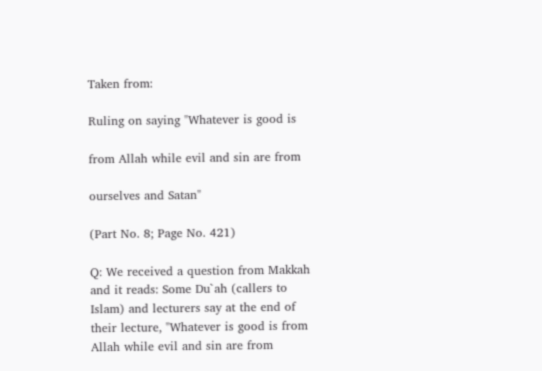Taken from:

Ruling on saying "Whatever is good is

from Allah while evil and sin are from

ourselves and Satan"

(Part No. 8; Page No. 421)

Q: We received a question from Makkah and it reads: Some Du`ah (callers to Islam) and lecturers say at the end of their lecture, "Whatever is good is from Allah while evil and sin are from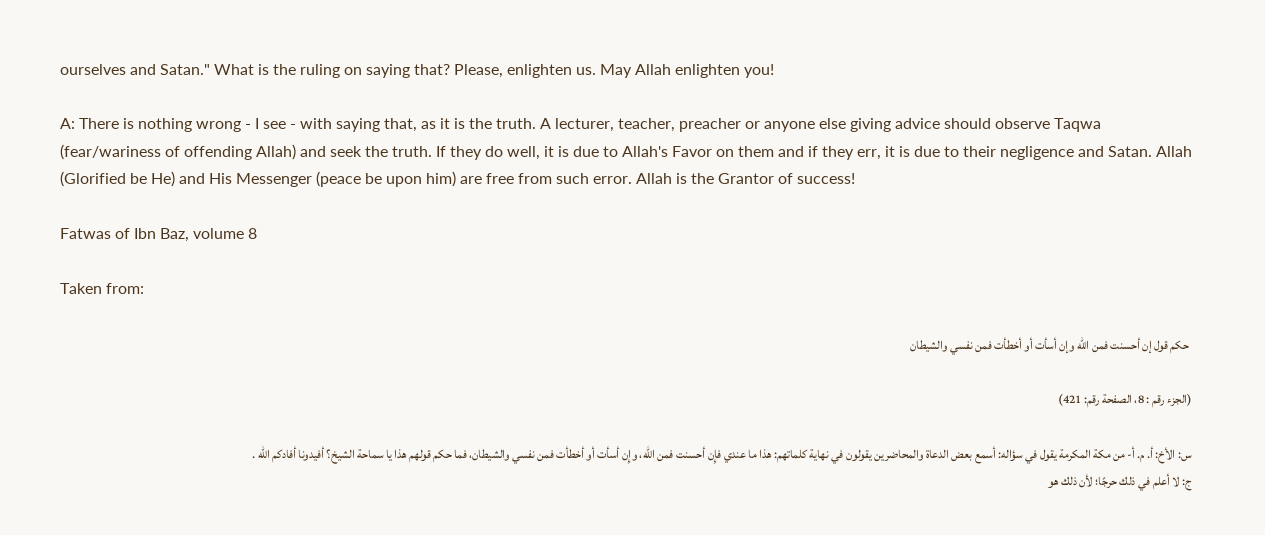ourselves and Satan." What is the ruling on saying that? Please, enlighten us. May Allah enlighten you!

A: There is nothing wrong - I see - with saying that, as it is the truth. A lecturer, teacher, preacher or anyone else giving advice should observe Taqwa (fear/wariness of offending Allah) and seek the truth. If they do well, it is due to Allah's Favor on them and if they err, it is due to their negligence and Satan. Allah (Glorified be He) and His Messenger (peace be upon him) are free from such error. Allah is the Grantor of success!

Fatwas of Ibn Baz, volume 8

Taken from:

 حكم قول إن أحسنت فمن الله وإن أسأت أو أخطأت فمن نفسي والشيطان

(الجزء رقم : 8، الصفحة رقم: 421)

س: الأخ: أ. م. أ- من مكة المكرمة يقول في سؤاله: أسمع بعض الدعاة والمحاضرين يقولون في نهاية كلماتهم: هذا ما عندي فإِن أحسنت فمن الله، وإِن أسأت أو أخطأت فمن نفسي والشيطان، فما حكم قولهم هذا يا سماحة الشيخ؟ أفيدونا أفادكم الله .
ج: لا أعلم في ذلك حرجًا؛ لأن ذلك هو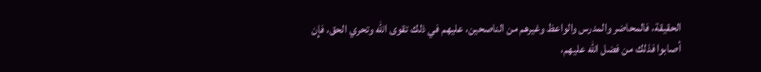الحقيقة، فالمحاضر والمدرس والواعظ وغيرهم من الناصحين، عليهم في ذلك تقوى الله وتحري الحق، فإِن أصابوا فذلك من فضل الله عليهم،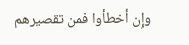وإِن أخطأوا فمن تقصيرهم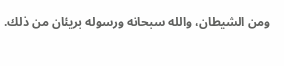ومن الشيطان، والله سبحانه ورسوله بريئان من ذلك.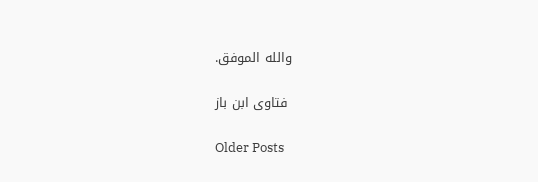والله الموفق.

 فتاوى ابن باز

Older Posts